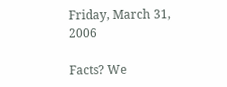Friday, March 31, 2006

Facts? We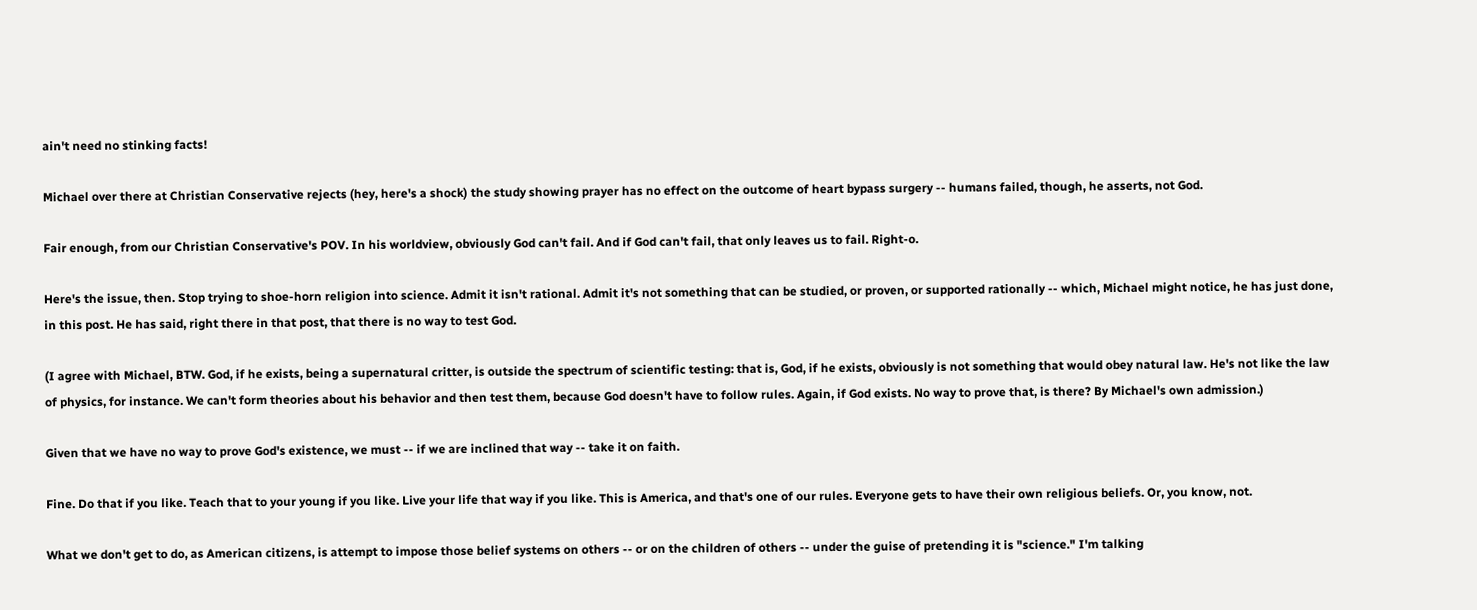ain't need no stinking facts!

Michael over there at Christian Conservative rejects (hey, here's a shock) the study showing prayer has no effect on the outcome of heart bypass surgery -- humans failed, though, he asserts, not God.

Fair enough, from our Christian Conservative's POV. In his worldview, obviously God can't fail. And if God can't fail, that only leaves us to fail. Right-o.

Here's the issue, then. Stop trying to shoe-horn religion into science. Admit it isn't rational. Admit it's not something that can be studied, or proven, or supported rationally -- which, Michael might notice, he has just done, in this post. He has said, right there in that post, that there is no way to test God.

(I agree with Michael, BTW. God, if he exists, being a supernatural critter, is outside the spectrum of scientific testing: that is, God, if he exists, obviously is not something that would obey natural law. He's not like the law of physics, for instance. We can't form theories about his behavior and then test them, because God doesn't have to follow rules. Again, if God exists. No way to prove that, is there? By Michael's own admission.)

Given that we have no way to prove God's existence, we must -- if we are inclined that way -- take it on faith.

Fine. Do that if you like. Teach that to your young if you like. Live your life that way if you like. This is America, and that's one of our rules. Everyone gets to have their own religious beliefs. Or, you know, not.

What we don't get to do, as American citizens, is attempt to impose those belief systems on others -- or on the children of others -- under the guise of pretending it is "science." I'm talking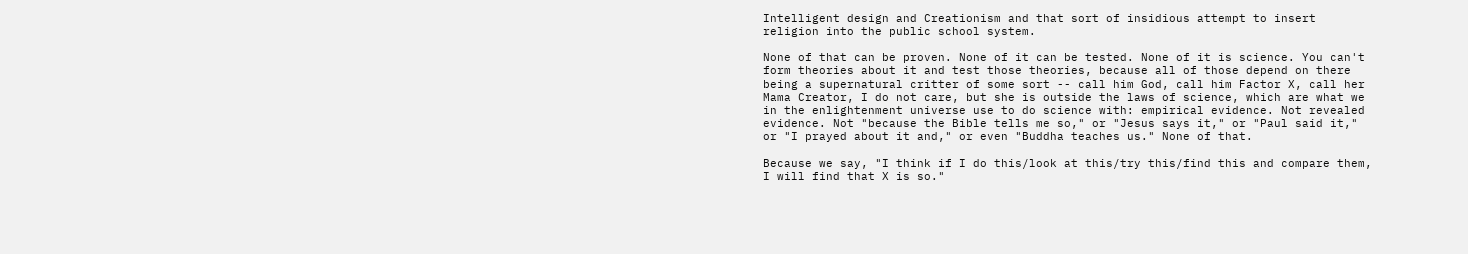Intelligent design and Creationism and that sort of insidious attempt to insert religion into the public school system.

None of that can be proven. None of it can be tested. None of it is science. You can't form theories about it and test those theories, because all of those depend on there being a supernatural critter of some sort -- call him God, call him Factor X, call her Mama Creator, I do not care, but she is outside the laws of science, which are what we in the enlightenment universe use to do science with: empirical evidence. Not revealed evidence. Not "because the Bible tells me so," or "Jesus says it," or "Paul said it," or "I prayed about it and," or even "Buddha teaches us." None of that.

Because we say, "I think if I do this/look at this/try this/find this and compare them, I will find that X is so."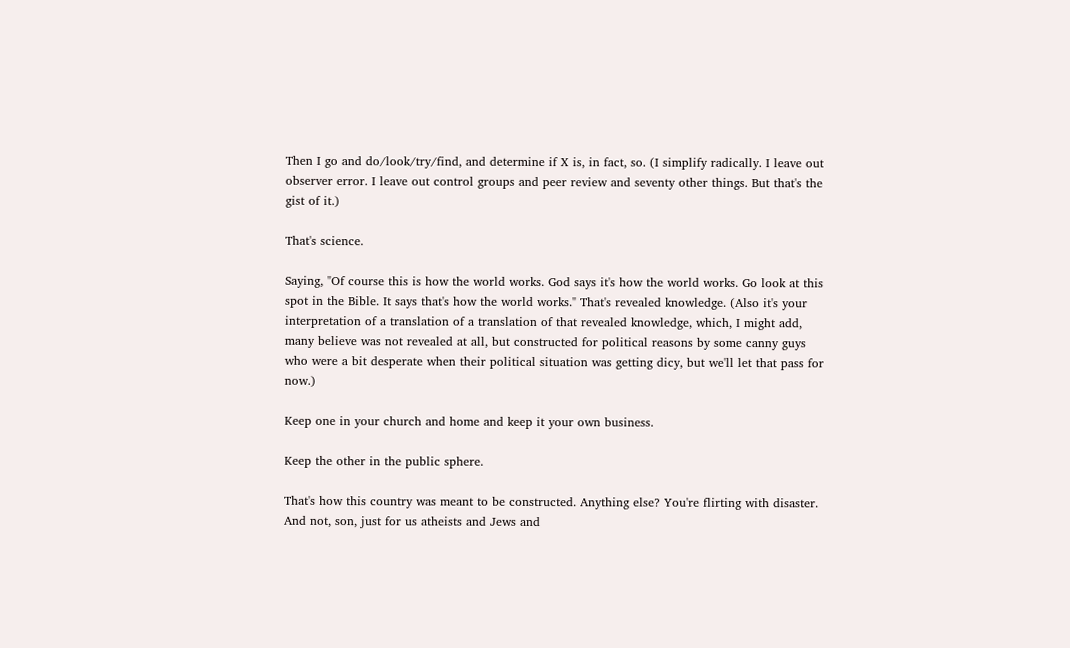Then I go and do/look/try/find, and determine if X is, in fact, so. (I simplify radically. I leave out observer error. I leave out control groups and peer review and seventy other things. But that's the gist of it.)

That's science.

Saying, "Of course this is how the world works. God says it's how the world works. Go look at this spot in the Bible. It says that's how the world works." That's revealed knowledge. (Also it's your interpretation of a translation of a translation of that revealed knowledge, which, I might add, many believe was not revealed at all, but constructed for political reasons by some canny guys who were a bit desperate when their political situation was getting dicy, but we'll let that pass for now.)

Keep one in your church and home and keep it your own business.

Keep the other in the public sphere.

That's how this country was meant to be constructed. Anything else? You're flirting with disaster. And not, son, just for us atheists and Jews and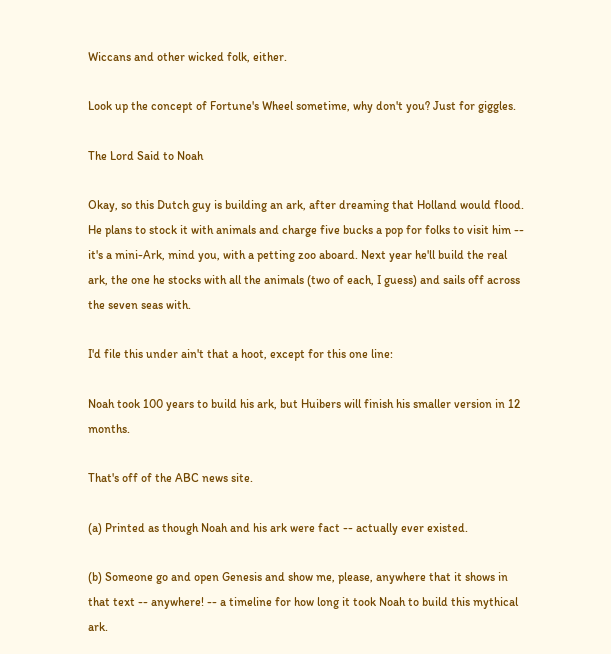Wiccans and other wicked folk, either.

Look up the concept of Fortune's Wheel sometime, why don't you? Just for giggles.

The Lord Said to Noah

Okay, so this Dutch guy is building an ark, after dreaming that Holland would flood. He plans to stock it with animals and charge five bucks a pop for folks to visit him -- it's a mini-Ark, mind you, with a petting zoo aboard. Next year he'll build the real ark, the one he stocks with all the animals (two of each, I guess) and sails off across the seven seas with.

I'd file this under ain't that a hoot, except for this one line:

Noah took 100 years to build his ark, but Huibers will finish his smaller version in 12 months.

That's off of the ABC news site.

(a) Printed as though Noah and his ark were fact -- actually ever existed.

(b) Someone go and open Genesis and show me, please, anywhere that it shows in that text -- anywhere! -- a timeline for how long it took Noah to build this mythical ark.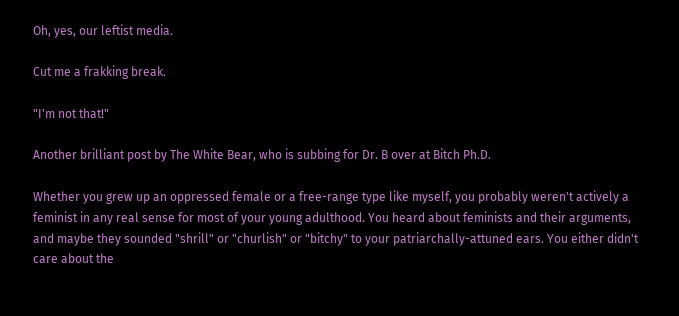Oh, yes, our leftist media.

Cut me a frakking break.

"I'm not that!"

Another brilliant post by The White Bear, who is subbing for Dr. B over at Bitch Ph.D.

Whether you grew up an oppressed female or a free-range type like myself, you probably weren't actively a feminist in any real sense for most of your young adulthood. You heard about feminists and their arguments, and maybe they sounded "shrill" or "churlish" or "bitchy" to your patriarchally-attuned ears. You either didn't care about the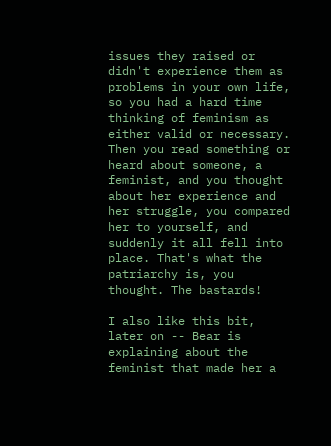issues they raised or didn't experience them as problems in your own life, so you had a hard time thinking of feminism as either valid or necessary. Then you read something or heard about someone, a feminist, and you thought about her experience and her struggle, you compared her to yourself, and suddenly it all fell into place. That's what the patriarchy is, you thought. The bastards!

I also like this bit, later on -- Bear is explaining about the feminist that made her a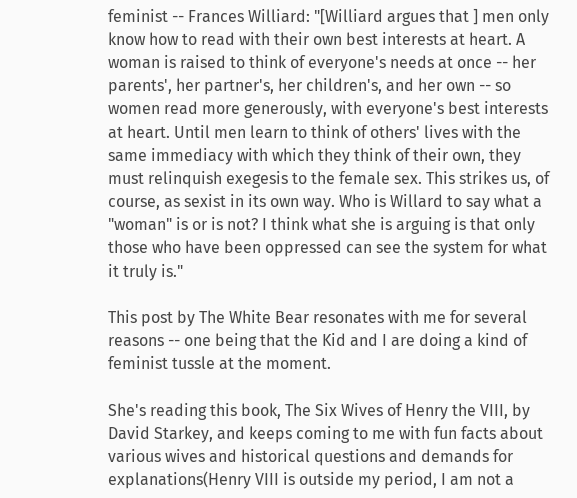feminist -- Frances Williard: "[Williard argues that ] men only know how to read with their own best interests at heart. A woman is raised to think of everyone's needs at once -- her parents', her partner's, her children's, and her own -- so women read more generously, with everyone's best interests at heart. Until men learn to think of others' lives with the same immediacy with which they think of their own, they must relinquish exegesis to the female sex. This strikes us, of course, as sexist in its own way. Who is Willard to say what a "woman" is or is not? I think what she is arguing is that only those who have been oppressed can see the system for what it truly is."

This post by The White Bear resonates with me for several reasons -- one being that the Kid and I are doing a kind of feminist tussle at the moment.

She's reading this book, The Six Wives of Henry the VIII, by David Starkey, and keeps coming to me with fun facts about various wives and historical questions and demands for explanations(Henry VIII is outside my period, I am not a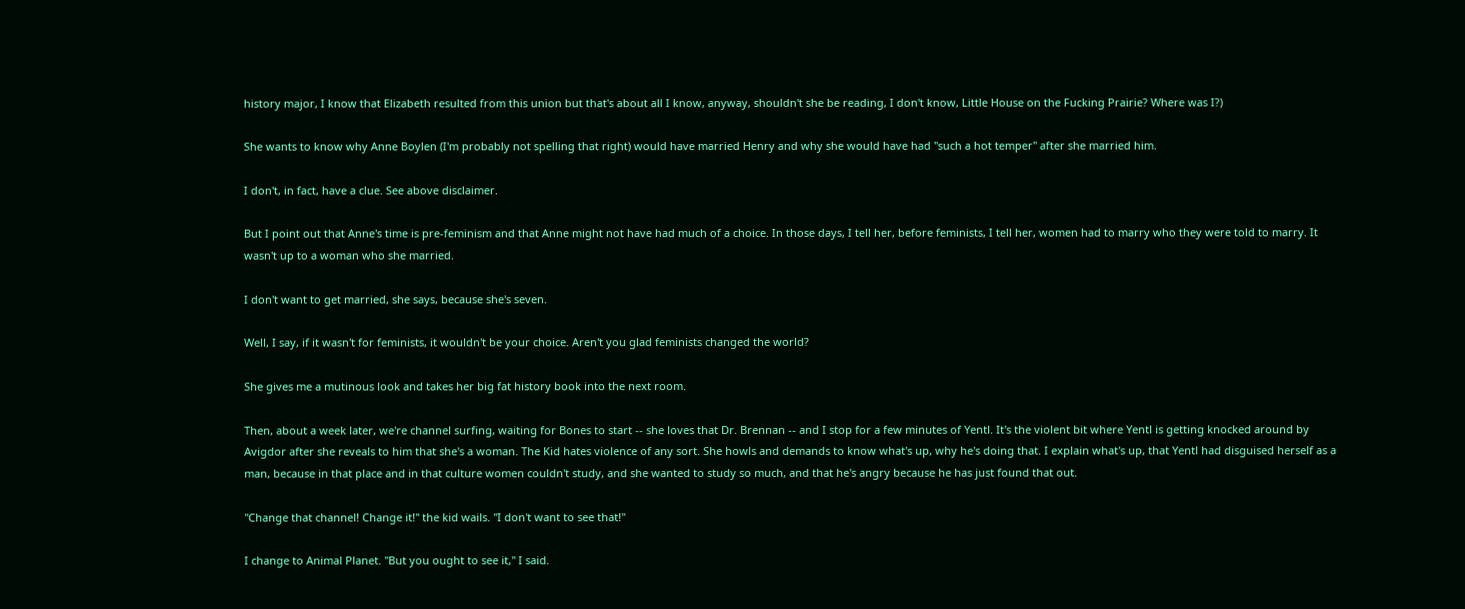history major, I know that Elizabeth resulted from this union but that's about all I know, anyway, shouldn't she be reading, I don't know, Little House on the Fucking Prairie? Where was I?)

She wants to know why Anne Boylen (I'm probably not spelling that right) would have married Henry and why she would have had "such a hot temper" after she married him.

I don't, in fact, have a clue. See above disclaimer.

But I point out that Anne's time is pre-feminism and that Anne might not have had much of a choice. In those days, I tell her, before feminists, I tell her, women had to marry who they were told to marry. It wasn't up to a woman who she married.

I don't want to get married, she says, because she's seven.

Well, I say, if it wasn't for feminists, it wouldn't be your choice. Aren't you glad feminists changed the world?

She gives me a mutinous look and takes her big fat history book into the next room.

Then, about a week later, we're channel surfing, waiting for Bones to start -- she loves that Dr. Brennan -- and I stop for a few minutes of Yentl. It's the violent bit where Yentl is getting knocked around by Avigdor after she reveals to him that she's a woman. The Kid hates violence of any sort. She howls and demands to know what's up, why he's doing that. I explain what's up, that Yentl had disguised herself as a man, because in that place and in that culture women couldn't study, and she wanted to study so much, and that he's angry because he has just found that out.

"Change that channel! Change it!" the kid wails. "I don't want to see that!"

I change to Animal Planet. "But you ought to see it," I said.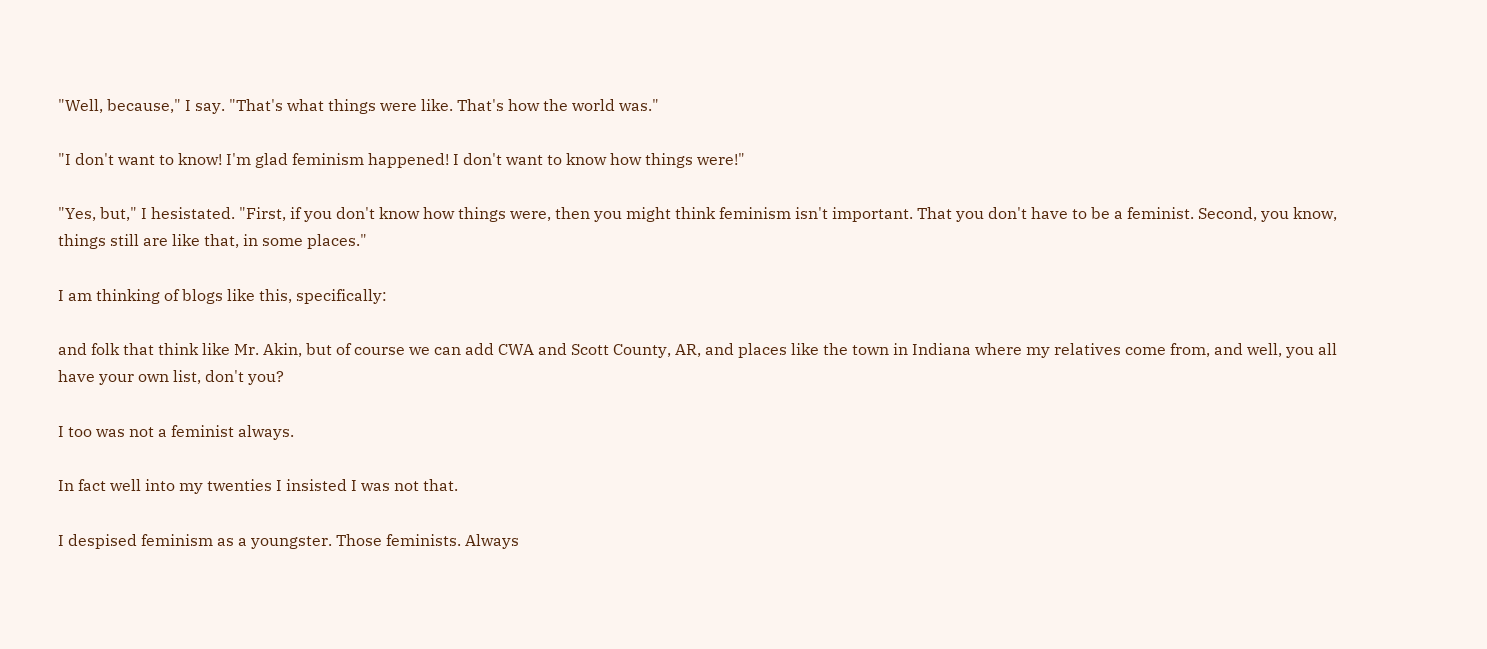"Well, because," I say. "That's what things were like. That's how the world was."

"I don't want to know! I'm glad feminism happened! I don't want to know how things were!"

"Yes, but," I hesistated. "First, if you don't know how things were, then you might think feminism isn't important. That you don't have to be a feminist. Second, you know, things still are like that, in some places."

I am thinking of blogs like this, specifically:

and folk that think like Mr. Akin, but of course we can add CWA and Scott County, AR, and places like the town in Indiana where my relatives come from, and well, you all have your own list, don't you?

I too was not a feminist always.

In fact well into my twenties I insisted I was not that.

I despised feminism as a youngster. Those feminists. Always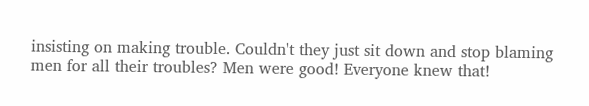insisting on making trouble. Couldn't they just sit down and stop blaming men for all their troubles? Men were good! Everyone knew that!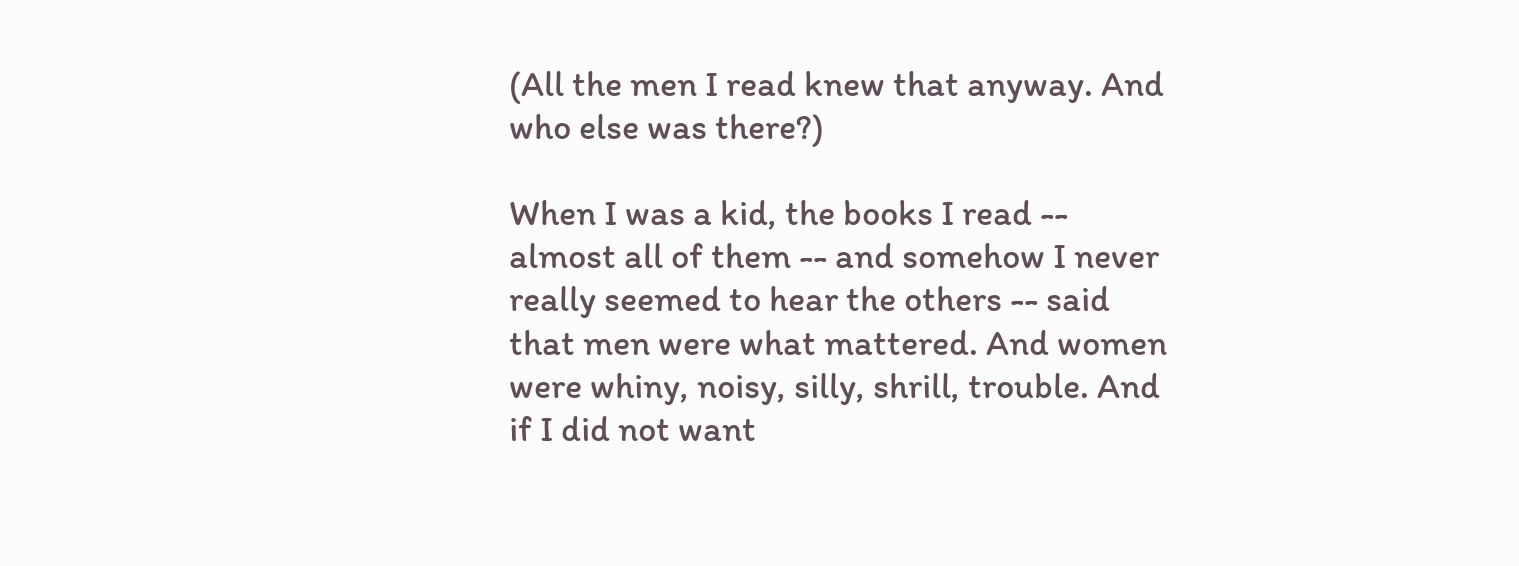(All the men I read knew that anyway. And who else was there?)

When I was a kid, the books I read -- almost all of them -- and somehow I never really seemed to hear the others -- said that men were what mattered. And women were whiny, noisy, silly, shrill, trouble. And if I did not want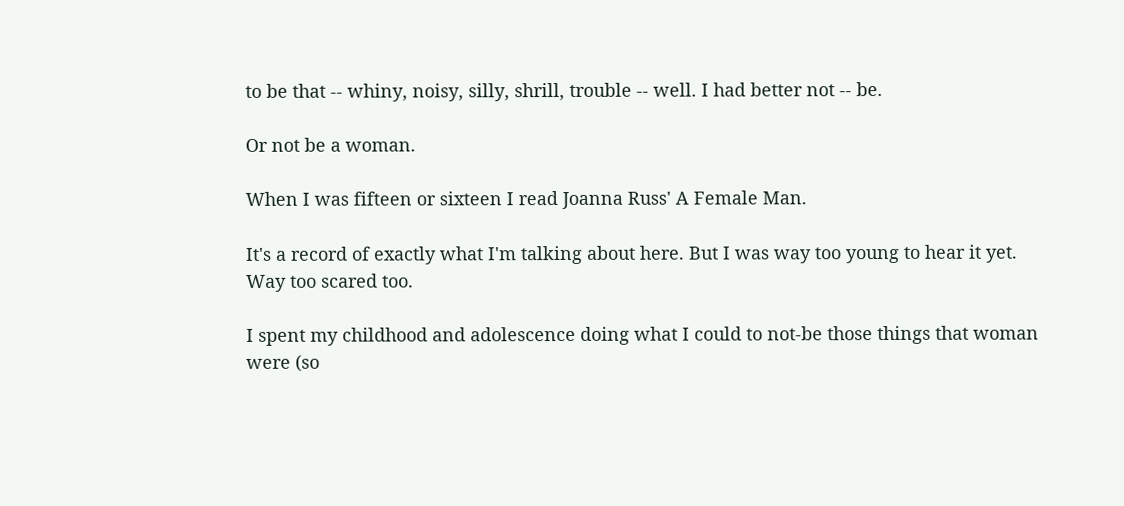to be that -- whiny, noisy, silly, shrill, trouble -- well. I had better not -- be.

Or not be a woman.

When I was fifteen or sixteen I read Joanna Russ' A Female Man.

It's a record of exactly what I'm talking about here. But I was way too young to hear it yet. Way too scared too.

I spent my childhood and adolescence doing what I could to not-be those things that woman were (so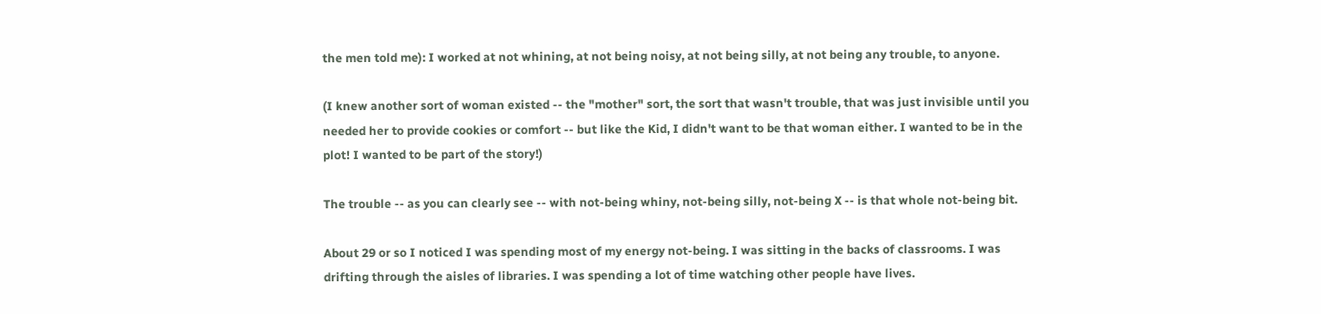the men told me): I worked at not whining, at not being noisy, at not being silly, at not being any trouble, to anyone.

(I knew another sort of woman existed -- the "mother" sort, the sort that wasn't trouble, that was just invisible until you needed her to provide cookies or comfort -- but like the Kid, I didn't want to be that woman either. I wanted to be in the plot! I wanted to be part of the story!)

The trouble -- as you can clearly see -- with not-being whiny, not-being silly, not-being X -- is that whole not-being bit.

About 29 or so I noticed I was spending most of my energy not-being. I was sitting in the backs of classrooms. I was drifting through the aisles of libraries. I was spending a lot of time watching other people have lives.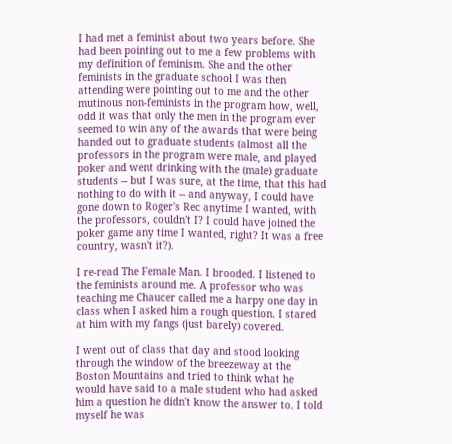I had met a feminist about two years before. She had been pointing out to me a few problems with my definition of feminism. She and the other feminists in the graduate school I was then attending were pointing out to me and the other mutinous non-feminists in the program how, well, odd it was that only the men in the program ever seemed to win any of the awards that were being handed out to graduate students (almost all the professors in the program were male, and played poker and went drinking with the (male) graduate students -- but I was sure, at the time, that this had nothing to do with it -- and anyway, I could have gone down to Roger's Rec anytime I wanted, with the professors, couldn't I? I could have joined the poker game any time I wanted, right? It was a free country, wasn't it?).

I re-read The Female Man. I brooded. I listened to the feminists around me. A professor who was teaching me Chaucer called me a harpy one day in class when I asked him a rough question. I stared at him with my fangs (just barely) covered.

I went out of class that day and stood looking through the window of the breezeway at the Boston Mountains and tried to think what he would have said to a male student who had asked him a question he didn't know the answer to. I told myself he was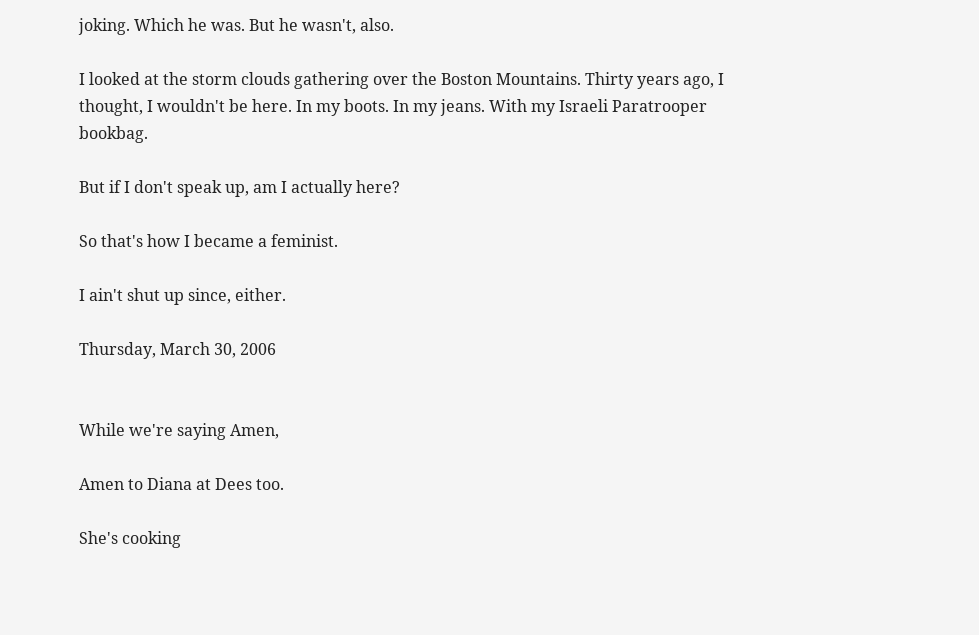joking. Which he was. But he wasn't, also.

I looked at the storm clouds gathering over the Boston Mountains. Thirty years ago, I thought, I wouldn't be here. In my boots. In my jeans. With my Israeli Paratrooper bookbag.

But if I don't speak up, am I actually here?

So that's how I became a feminist.

I ain't shut up since, either.

Thursday, March 30, 2006


While we're saying Amen,

Amen to Diana at Dees too.

She's cooking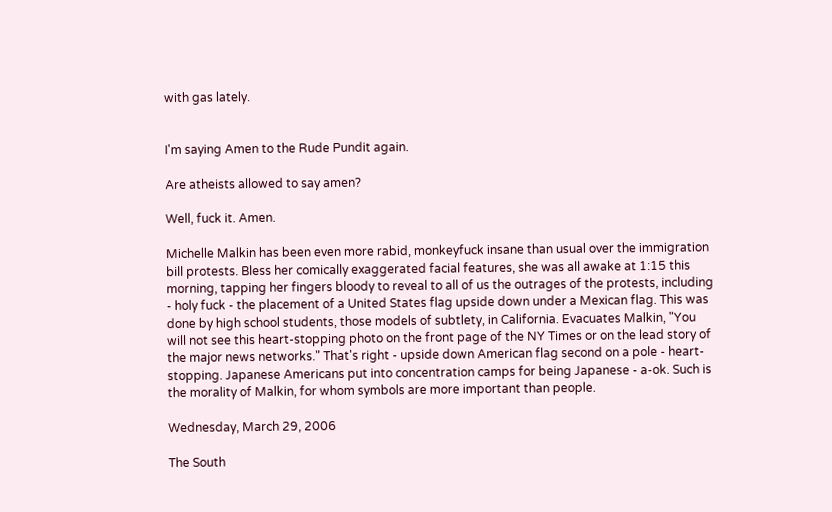with gas lately.


I'm saying Amen to the Rude Pundit again.

Are atheists allowed to say amen?

Well, fuck it. Amen.

Michelle Malkin has been even more rabid, monkeyfuck insane than usual over the immigration bill protests. Bless her comically exaggerated facial features, she was all awake at 1:15 this morning, tapping her fingers bloody to reveal to all of us the outrages of the protests, including - holy fuck - the placement of a United States flag upside down under a Mexican flag. This was done by high school students, those models of subtlety, in California. Evacuates Malkin, "You will not see this heart-stopping photo on the front page of the NY Times or on the lead story of the major news networks." That's right - upside down American flag second on a pole - heart-stopping. Japanese Americans put into concentration camps for being Japanese - a-ok. Such is the morality of Malkin, for whom symbols are more important than people.

Wednesday, March 29, 2006

The South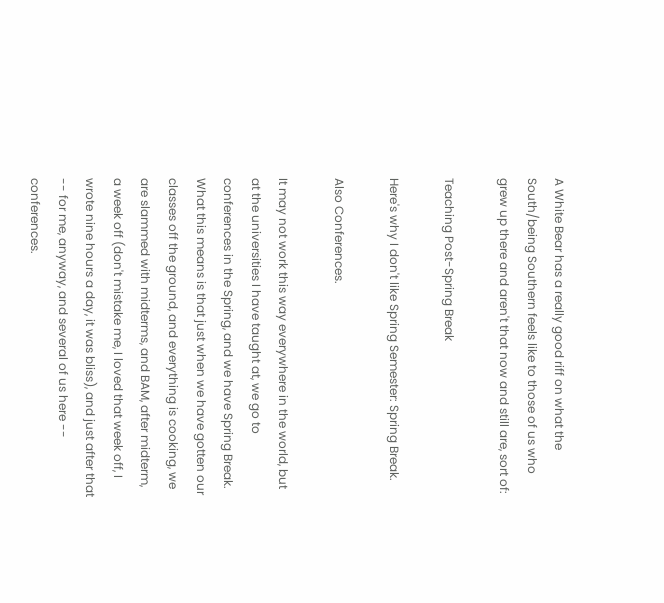A White Bear has a really good riff on what the South/being Southern feels like to those of us who grew up there and aren't that now and still are, sort of:

Teaching Post-Spring Break

Here's why I don't like Spring Semester: Spring Break.

Also Conferences.

It may not work this way everywhere in the world, but at the universities I have taught at, we go to conferences in the Spring, and we have Spring Break. What this means is that just when we have gotten our classes off the ground, and everything is cooking, we are slammed with midterms, and BAM, after midterm, a week off (don't mistake me, I loved that week off, I wrote nine hours a day, it was bliss), and just after that -- for me, anyway, and several of us here -- conferences.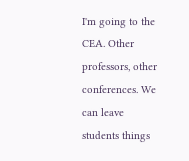I'm going to the CEA. Other professors, other conferences. We can leave students things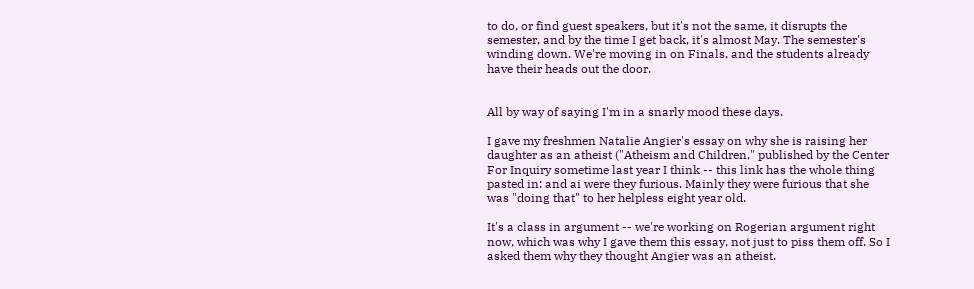to do, or find guest speakers, but it's not the same, it disrupts the semester, and by the time I get back, it's almost May. The semester's winding down. We're moving in on Finals, and the students already have their heads out the door.


All by way of saying I'm in a snarly mood these days.

I gave my freshmen Natalie Angier's essay on why she is raising her daughter as an atheist ("Atheism and Children," published by the Center For Inquiry sometime last year I think -- this link has the whole thing pasted in: and ai were they furious. Mainly they were furious that she was "doing that" to her helpless eight year old.

It's a class in argument -- we're working on Rogerian argument right now, which was why I gave them this essay, not just to piss them off. So I asked them why they thought Angier was an atheist.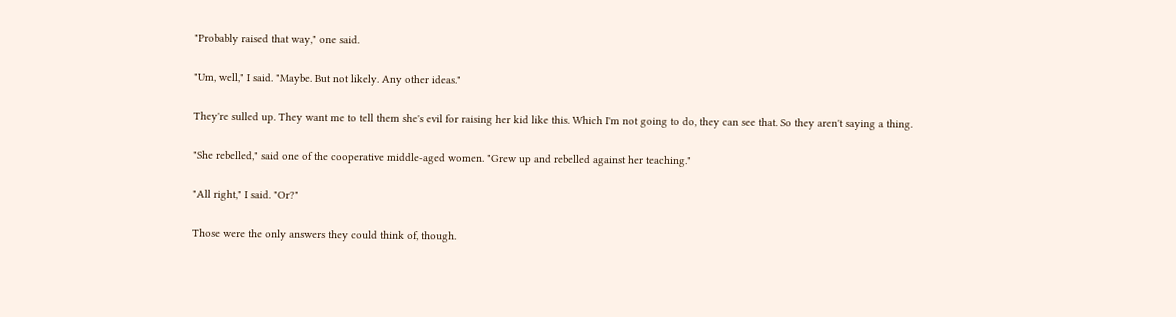"Probably raised that way," one said.

"Um, well," I said. "Maybe. But not likely. Any other ideas."

They're sulled up. They want me to tell them she's evil for raising her kid like this. Which I'm not going to do, they can see that. So they aren't saying a thing.

"She rebelled," said one of the cooperative middle-aged women. "Grew up and rebelled against her teaching."

"All right," I said. "Or?"

Those were the only answers they could think of, though.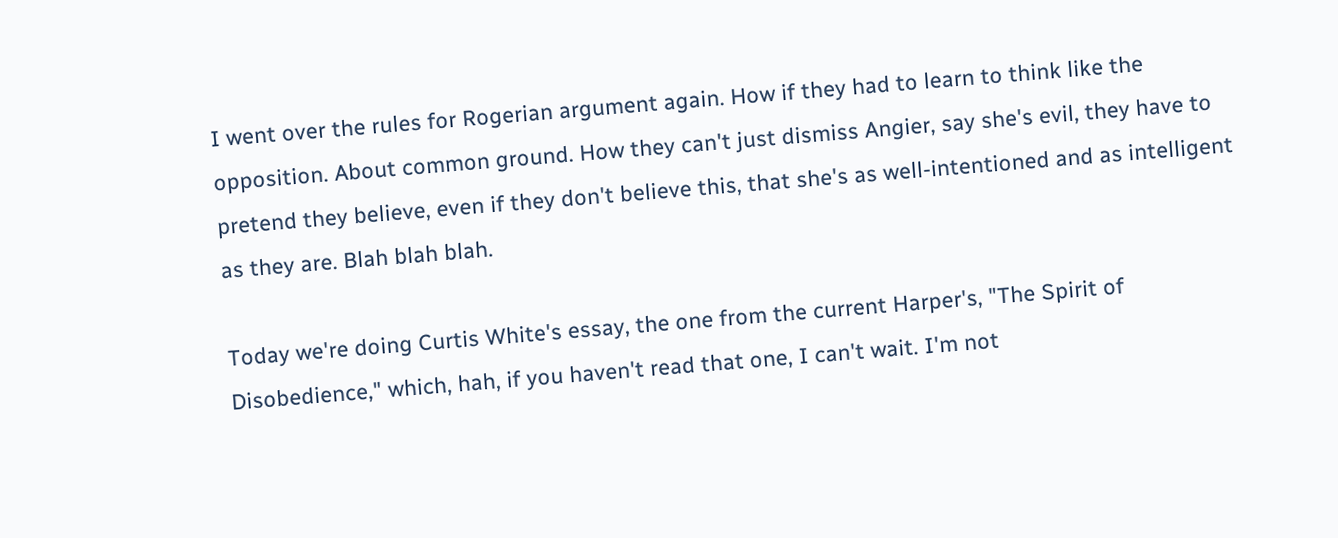I went over the rules for Rogerian argument again. How if they had to learn to think like the opposition. About common ground. How they can't just dismiss Angier, say she's evil, they have to pretend they believe, even if they don't believe this, that she's as well-intentioned and as intelligent as they are. Blah blah blah.

Today we're doing Curtis White's essay, the one from the current Harper's, "The Spirit of Disobedience," which, hah, if you haven't read that one, I can't wait. I'm not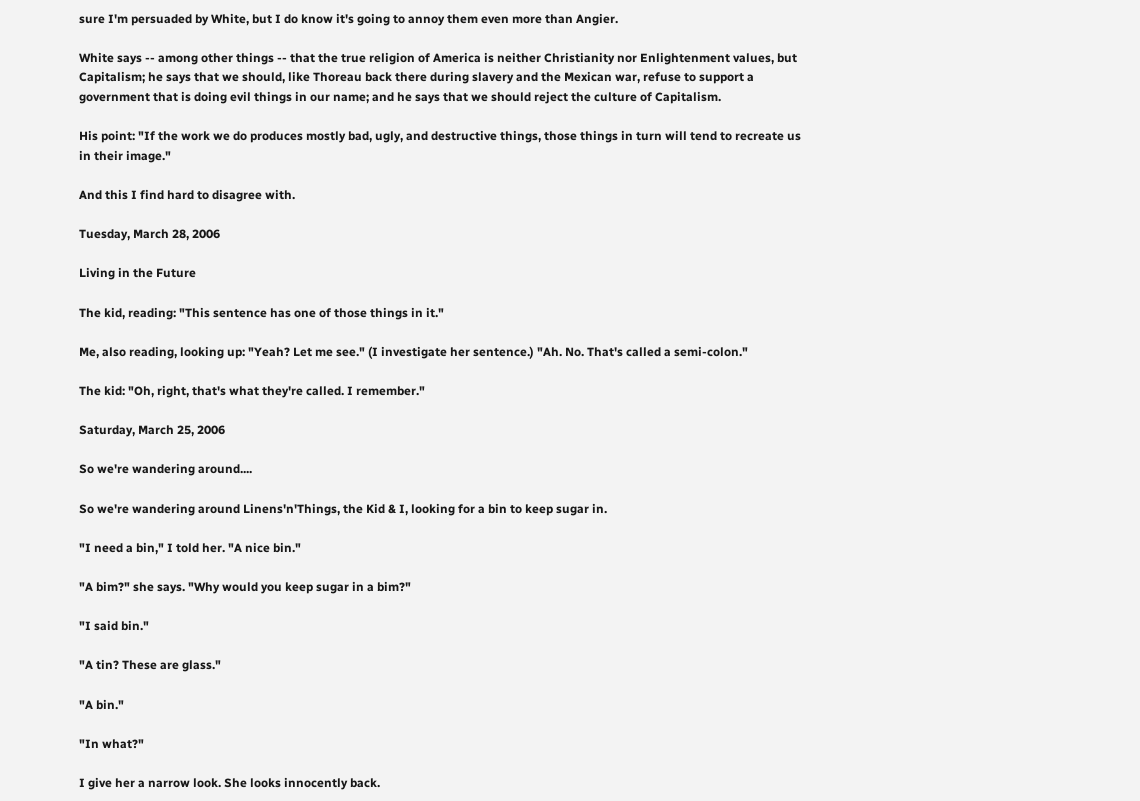sure I'm persuaded by White, but I do know it's going to annoy them even more than Angier.

White says -- among other things -- that the true religion of America is neither Christianity nor Enlightenment values, but Capitalism; he says that we should, like Thoreau back there during slavery and the Mexican war, refuse to support a government that is doing evil things in our name; and he says that we should reject the culture of Capitalism.

His point: "If the work we do produces mostly bad, ugly, and destructive things, those things in turn will tend to recreate us in their image."

And this I find hard to disagree with.

Tuesday, March 28, 2006

Living in the Future

The kid, reading: "This sentence has one of those things in it."

Me, also reading, looking up: "Yeah? Let me see." (I investigate her sentence.) "Ah. No. That's called a semi-colon."

The kid: "Oh, right, that's what they're called. I remember."

Saturday, March 25, 2006

So we're wandering around....

So we're wandering around Linens'n'Things, the Kid & I, looking for a bin to keep sugar in.

"I need a bin," I told her. "A nice bin."

"A bim?" she says. "Why would you keep sugar in a bim?"

"I said bin."

"A tin? These are glass."

"A bin."

"In what?"

I give her a narrow look. She looks innocently back.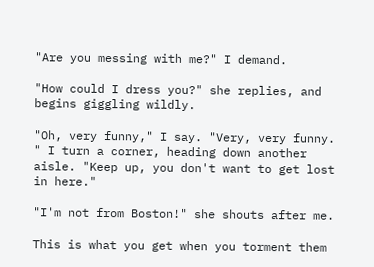"Are you messing with me?" I demand.

"How could I dress you?" she replies, and begins giggling wildly.

"Oh, very funny," I say. "Very, very funny. " I turn a corner, heading down another aisle. "Keep up, you don't want to get lost in here."

"I'm not from Boston!" she shouts after me.

This is what you get when you torment them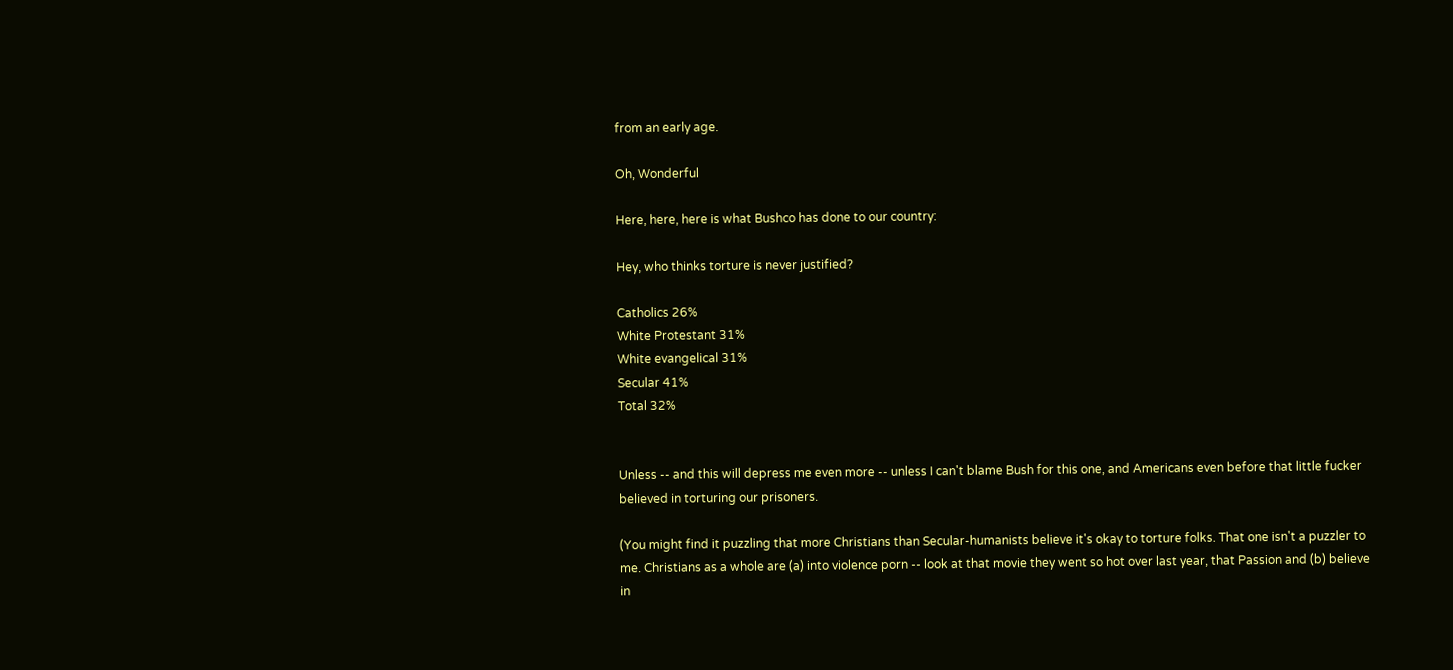from an early age.

Oh, Wonderful

Here, here, here is what Bushco has done to our country:

Hey, who thinks torture is never justified?

Catholics 26%
White Protestant 31%
White evangelical 31%
Secular 41%
Total 32%


Unless -- and this will depress me even more -- unless I can't blame Bush for this one, and Americans even before that little fucker believed in torturing our prisoners.

(You might find it puzzling that more Christians than Secular-humanists believe it's okay to torture folks. That one isn't a puzzler to me. Christians as a whole are (a) into violence porn -- look at that movie they went so hot over last year, that Passion and (b) believe in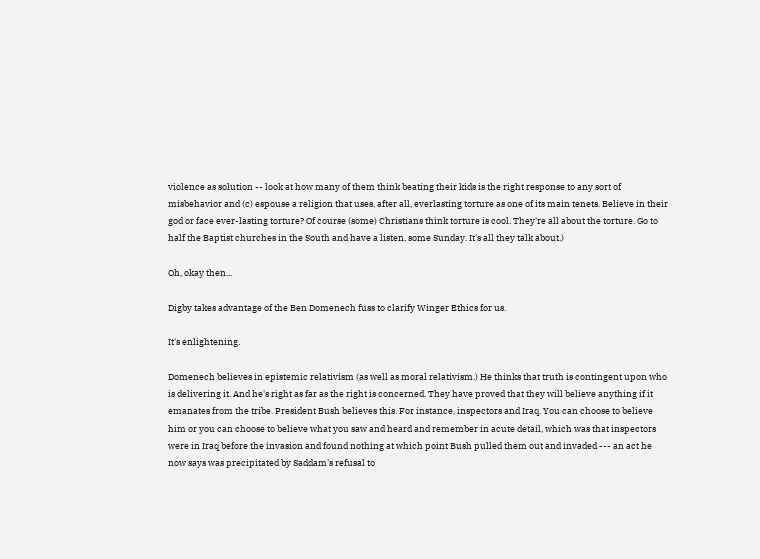violence as solution -- look at how many of them think beating their kids is the right response to any sort of misbehavior and (c) espouse a religion that uses, after all, everlasting torture as one of its main tenets. Believe in their god or face ever-lasting torture? Of course (some) Christians think torture is cool. They're all about the torture. Go to half the Baptist churches in the South and have a listen, some Sunday. It's all they talk about.)

Oh, okay then...

Digby takes advantage of the Ben Domenech fuss to clarify Winger Ethics for us.

It's enlightening.

Domenech believes in epistemic relativism (as well as moral relativism.) He thinks that truth is contingent upon who is delivering it. And he's right as far as the right is concerned. They have proved that they will believe anything if it emanates from the tribe. President Bush believes this. For instance, inspectors and Iraq. You can choose to believe him or you can choose to believe what you saw and heard and remember in acute detail, which was that inspectors were in Iraq before the invasion and found nothing at which point Bush pulled them out and invaded --- an act he now says was precipitated by Saddam's refusal to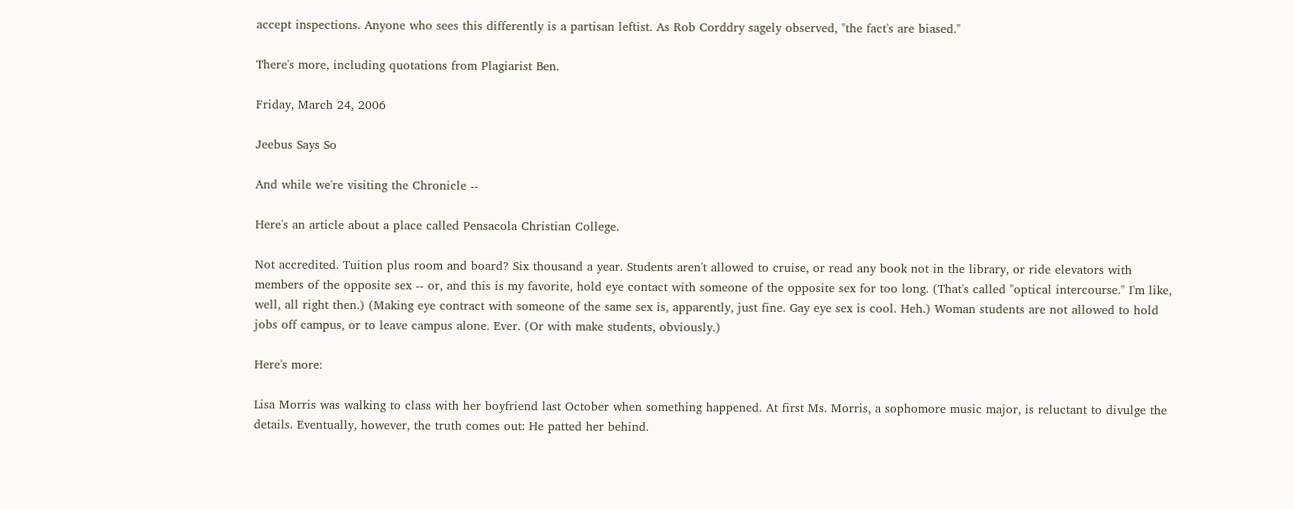accept inspections. Anyone who sees this differently is a partisan leftist. As Rob Corddry sagely observed, "the fact's are biased."

There's more, including quotations from Plagiarist Ben.

Friday, March 24, 2006

Jeebus Says So

And while we're visiting the Chronicle --

Here's an article about a place called Pensacola Christian College.

Not accredited. Tuition plus room and board? Six thousand a year. Students aren't allowed to cruise, or read any book not in the library, or ride elevators with members of the opposite sex -- or, and this is my favorite, hold eye contact with someone of the opposite sex for too long. (That's called "optical intercourse." I'm like, well, all right then.) (Making eye contract with someone of the same sex is, apparently, just fine. Gay eye sex is cool. Heh.) Woman students are not allowed to hold jobs off campus, or to leave campus alone. Ever. (Or with make students, obviously.)

Here's more:

Lisa Morris was walking to class with her boyfriend last October when something happened. At first Ms. Morris, a sophomore music major, is reluctant to divulge the details. Eventually, however, the truth comes out: He patted her behind.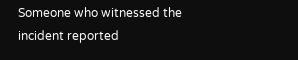Someone who witnessed the incident reported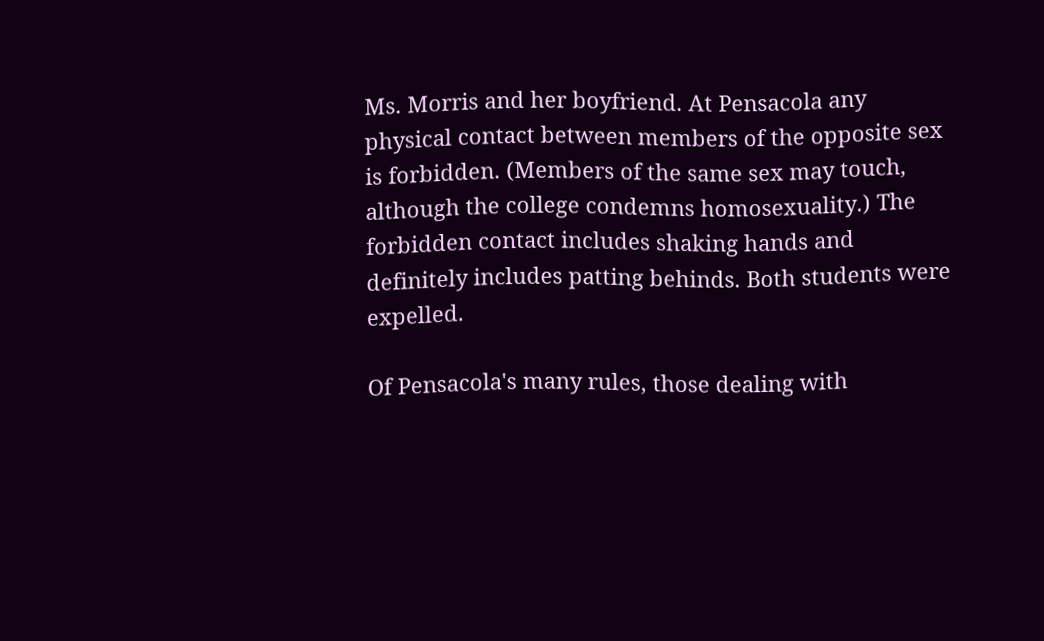Ms. Morris and her boyfriend. At Pensacola any physical contact between members of the opposite sex is forbidden. (Members of the same sex may touch, although the college condemns homosexuality.) The forbidden contact includes shaking hands and definitely includes patting behinds. Both students were expelled.

Of Pensacola's many rules, those dealing with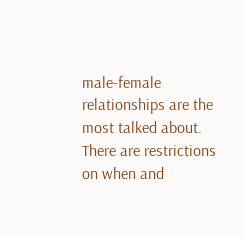male-female relationships are the most talked about. There are restrictions on when and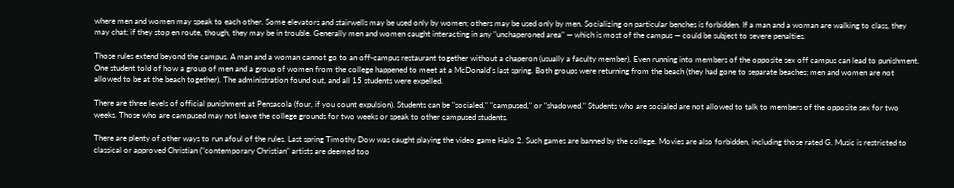where men and women may speak to each other. Some elevators and stairwells may be used only by women; others may be used only by men. Socializing on particular benches is forbidden. If a man and a woman are walking to class, they may chat; if they stop en route, though, they may be in trouble. Generally men and women caught interacting in any "unchaperoned area" — which is most of the campus — could be subject to severe penalties.

Those rules extend beyond the campus. A man and a woman cannot go to an off-campus restaurant together without a chaperon (usually a faculty member). Even running into members of the opposite sex off campus can lead to punishment. One student told of how a group of men and a group of women from the college happened to meet at a McDonald's last spring. Both groups were returning from the beach (they had gone to separate beaches; men and women are not allowed to be at the beach together). The administration found out, and all 15 students were expelled.

There are three levels of official punishment at Pensacola (four, if you count expulsion). Students can be "socialed," "campused," or "shadowed." Students who are socialed are not allowed to talk to members of the opposite sex for two weeks. Those who are campused may not leave the college grounds for two weeks or speak to other campused students.

There are plenty of other ways to run afoul of the rules. Last spring Timothy Dow was caught playing the video game Halo 2. Such games are banned by the college. Movies are also forbidden, including those rated G. Music is restricted to classical or approved Christian ("contemporary Christian" artists are deemed too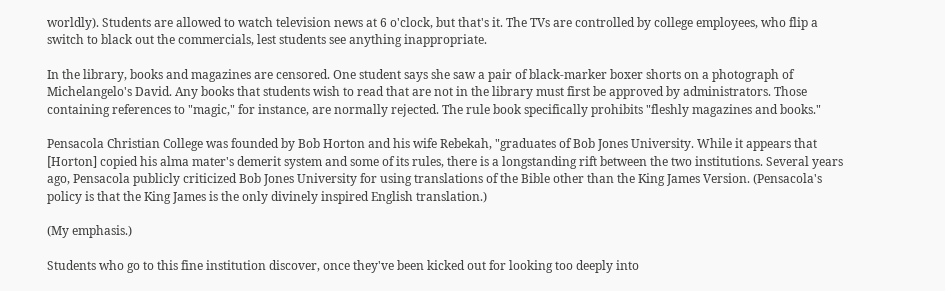worldly). Students are allowed to watch television news at 6 o'clock, but that's it. The TVs are controlled by college employees, who flip a switch to black out the commercials, lest students see anything inappropriate.

In the library, books and magazines are censored. One student says she saw a pair of black-marker boxer shorts on a photograph of Michelangelo's David. Any books that students wish to read that are not in the library must first be approved by administrators. Those containing references to "magic," for instance, are normally rejected. The rule book specifically prohibits "fleshly magazines and books."

Pensacola Christian College was founded by Bob Horton and his wife Rebekah, "graduates of Bob Jones University. While it appears that [Horton] copied his alma mater's demerit system and some of its rules, there is a longstanding rift between the two institutions. Several years ago, Pensacola publicly criticized Bob Jones University for using translations of the Bible other than the King James Version. (Pensacola's policy is that the King James is the only divinely inspired English translation.)

(My emphasis.)

Students who go to this fine institution discover, once they've been kicked out for looking too deeply into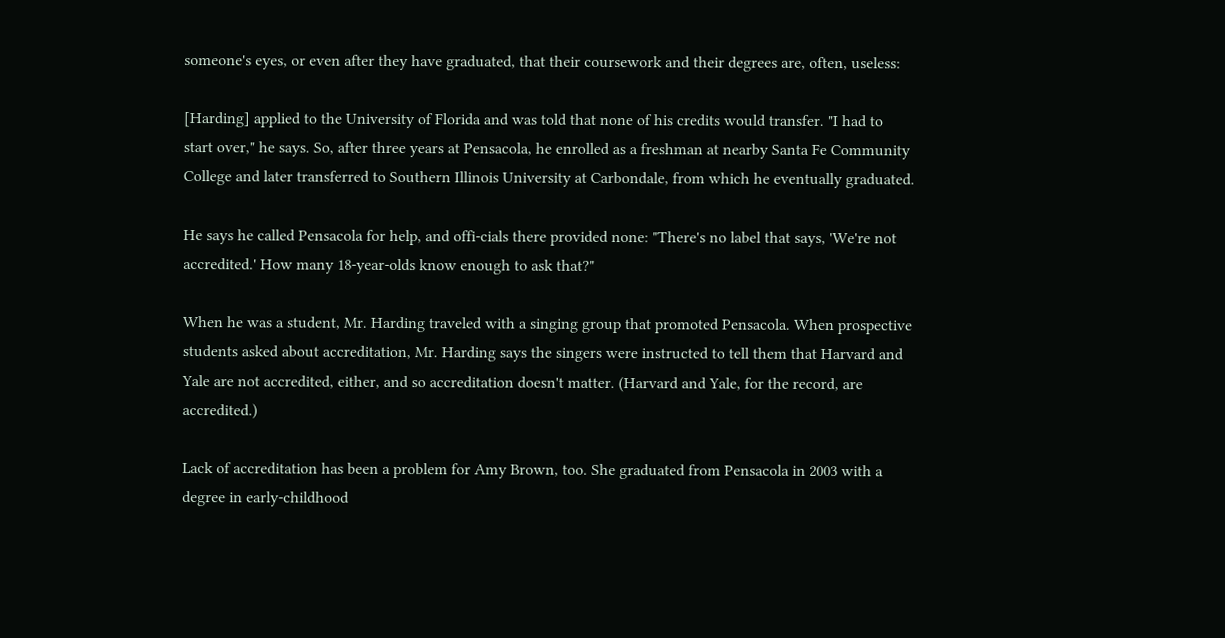someone's eyes, or even after they have graduated, that their coursework and their degrees are, often, useless:

[Harding] applied to the University of Florida and was told that none of his credits would transfer. "I had to start over," he says. So, after three years at Pensacola, he enrolled as a freshman at nearby Santa Fe Community College and later transferred to Southern Illinois University at Carbondale, from which he eventually graduated.

He says he called Pensacola for help, and offi-cials there provided none: "There's no label that says, 'We're not accredited.' How many 18-year-olds know enough to ask that?"

When he was a student, Mr. Harding traveled with a singing group that promoted Pensacola. When prospective students asked about accreditation, Mr. Harding says the singers were instructed to tell them that Harvard and Yale are not accredited, either, and so accreditation doesn't matter. (Harvard and Yale, for the record, are accredited.)

Lack of accreditation has been a problem for Amy Brown, too. She graduated from Pensacola in 2003 with a degree in early-childhood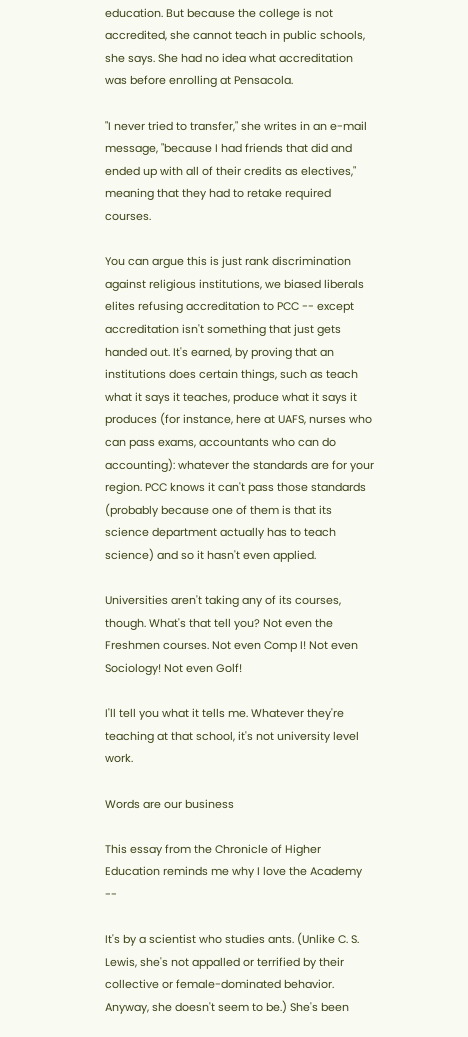education. But because the college is not accredited, she cannot teach in public schools, she says. She had no idea what accreditation was before enrolling at Pensacola.

"I never tried to transfer," she writes in an e-mail message, "because I had friends that did and ended up with all of their credits as electives," meaning that they had to retake required courses.

You can argue this is just rank discrimination against religious institutions, we biased liberals elites refusing accreditation to PCC -- except accreditation isn't something that just gets handed out. It's earned, by proving that an institutions does certain things, such as teach what it says it teaches, produce what it says it produces (for instance, here at UAFS, nurses who can pass exams, accountants who can do accounting): whatever the standards are for your region. PCC knows it can't pass those standards (probably because one of them is that its science department actually has to teach science) and so it hasn't even applied.

Universities aren't taking any of its courses, though. What's that tell you? Not even the Freshmen courses. Not even Comp I! Not even Sociology! Not even Golf!

I'll tell you what it tells me. Whatever they're teaching at that school, it's not university level work.

Words are our business

This essay from the Chronicle of Higher Education reminds me why I love the Academy --

It's by a scientist who studies ants. (Unlike C. S. Lewis, she's not appalled or terrified by their collective or female-dominated behavior. Anyway, she doesn't seem to be.) She's been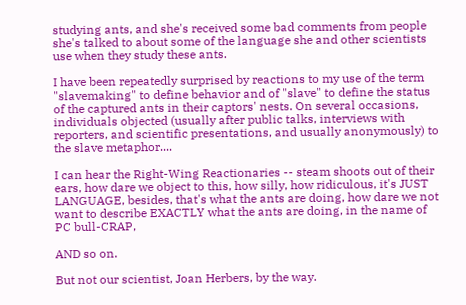studying ants, and she's received some bad comments from people she's talked to about some of the language she and other scientists use when they study these ants.

I have been repeatedly surprised by reactions to my use of the term "slavemaking" to define behavior and of "slave" to define the status of the captured ants in their captors' nests. On several occasions, individuals objected (usually after public talks, interviews with reporters, and scientific presentations, and usually anonymously) to the slave metaphor....

I can hear the Right-Wing Reactionaries -- steam shoots out of their ears, how dare we object to this, how silly, how ridiculous, it's JUST LANGUAGE, besides, that's what the ants are doing, how dare we not want to describe EXACTLY what the ants are doing, in the name of PC bull-CRAP,

AND so on.

But not our scientist, Joan Herbers, by the way.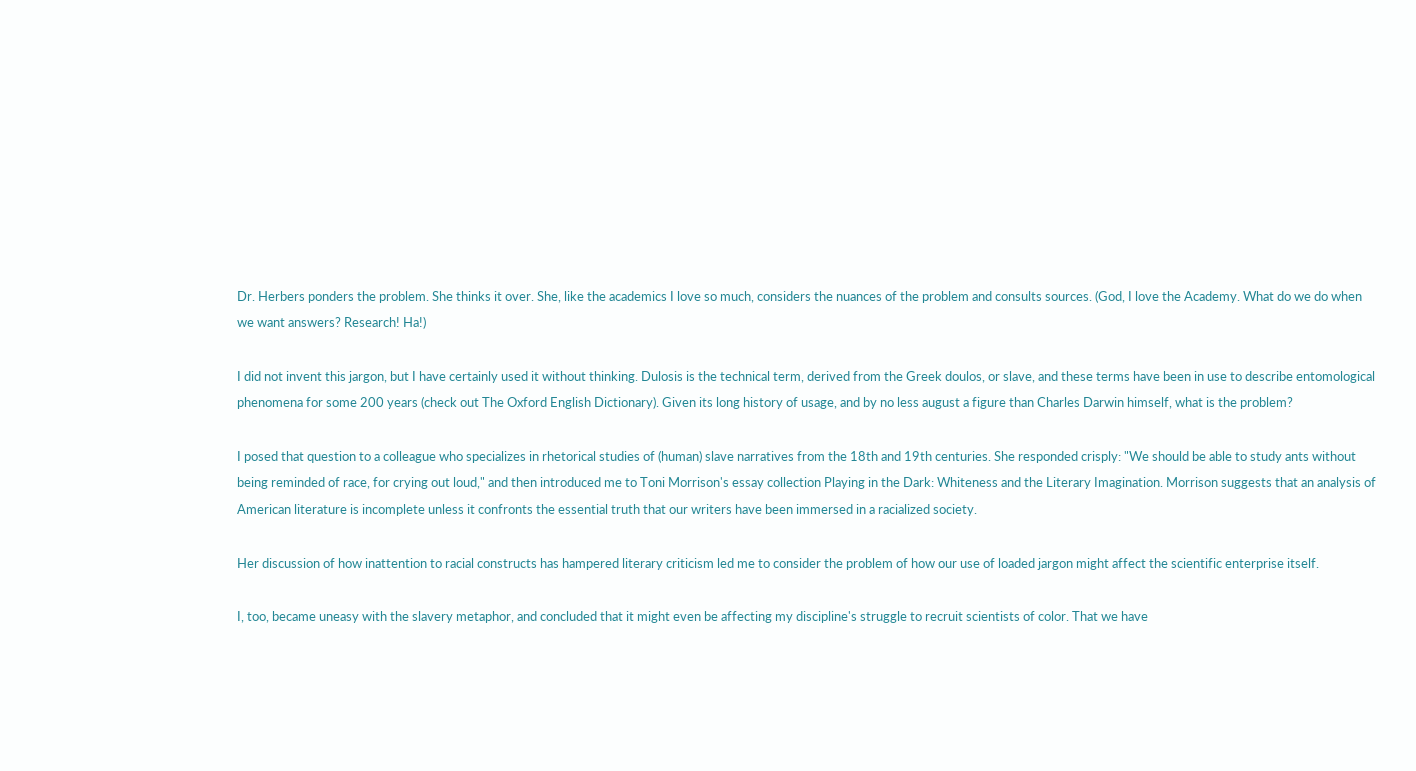Dr. Herbers ponders the problem. She thinks it over. She, like the academics I love so much, considers the nuances of the problem and consults sources. (God, I love the Academy. What do we do when we want answers? Research! Ha!)

I did not invent this jargon, but I have certainly used it without thinking. Dulosis is the technical term, derived from the Greek doulos, or slave, and these terms have been in use to describe entomological phenomena for some 200 years (check out The Oxford English Dictionary). Given its long history of usage, and by no less august a figure than Charles Darwin himself, what is the problem?

I posed that question to a colleague who specializes in rhetorical studies of (human) slave narratives from the 18th and 19th centuries. She responded crisply: "We should be able to study ants without being reminded of race, for crying out loud," and then introduced me to Toni Morrison's essay collection Playing in the Dark: Whiteness and the Literary Imagination. Morrison suggests that an analysis of American literature is incomplete unless it confronts the essential truth that our writers have been immersed in a racialized society.

Her discussion of how inattention to racial constructs has hampered literary criticism led me to consider the problem of how our use of loaded jargon might affect the scientific enterprise itself.

I, too, became uneasy with the slavery metaphor, and concluded that it might even be affecting my discipline's struggle to recruit scientists of color. That we have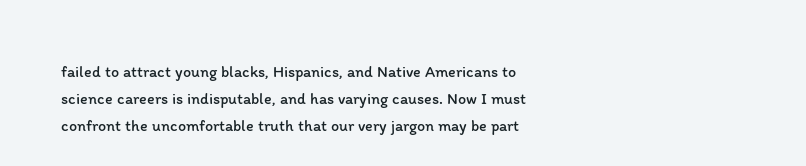failed to attract young blacks, Hispanics, and Native Americans to science careers is indisputable, and has varying causes. Now I must confront the uncomfortable truth that our very jargon may be part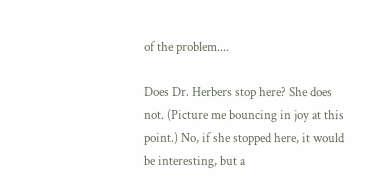of the problem....

Does Dr. Herbers stop here? She does not. (Picture me bouncing in joy at this point.) No, if she stopped here, it would be interesting, but a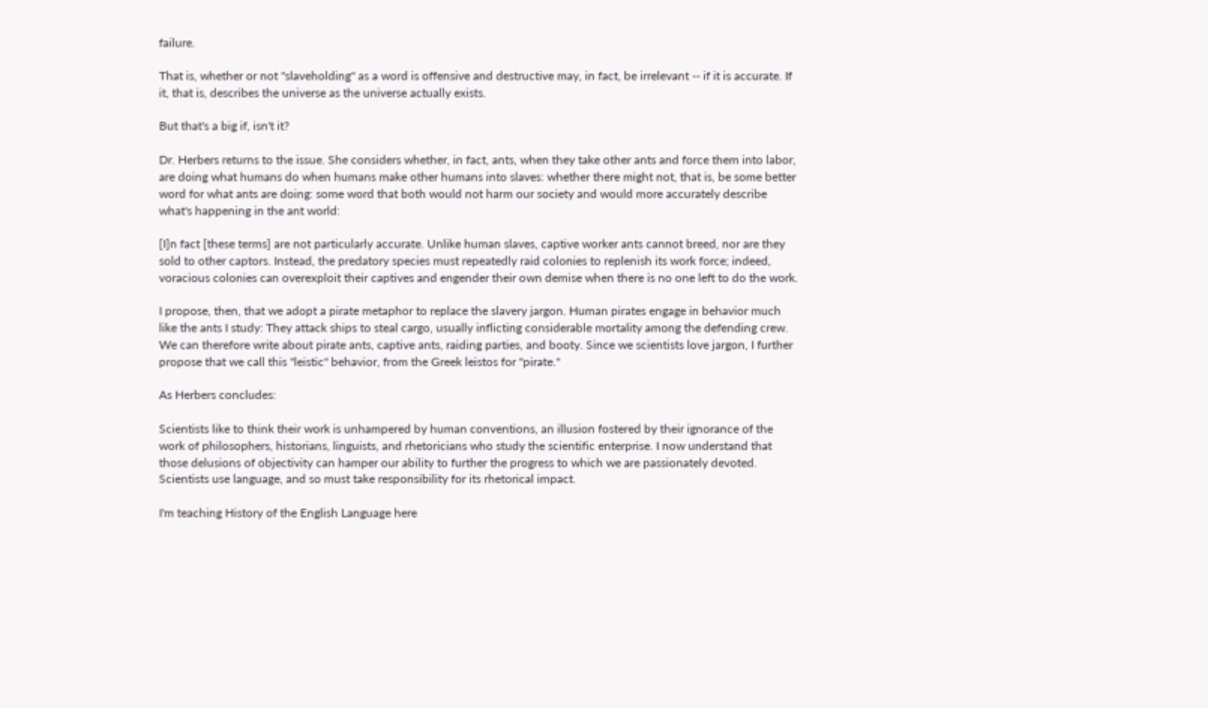failure.

That is, whether or not "slaveholding" as a word is offensive and destructive may, in fact, be irrelevant -- if it is accurate. If it, that is, describes the universe as the universe actually exists.

But that's a big if, isn't it?

Dr. Herbers returns to the issue. She considers whether, in fact, ants, when they take other ants and force them into labor, are doing what humans do when humans make other humans into slaves: whether there might not, that is, be some better word for what ants are doing: some word that both would not harm our society and would more accurately describe what's happening in the ant world:

[I]n fact [these terms] are not particularly accurate. Unlike human slaves, captive worker ants cannot breed, nor are they sold to other captors. Instead, the predatory species must repeatedly raid colonies to replenish its work force; indeed, voracious colonies can overexploit their captives and engender their own demise when there is no one left to do the work.

I propose, then, that we adopt a pirate metaphor to replace the slavery jargon. Human pirates engage in behavior much like the ants I study: They attack ships to steal cargo, usually inflicting considerable mortality among the defending crew. We can therefore write about pirate ants, captive ants, raiding parties, and booty. Since we scientists love jargon, I further propose that we call this "leistic" behavior, from the Greek leistos for "pirate."

As Herbers concludes:

Scientists like to think their work is unhampered by human conventions, an illusion fostered by their ignorance of the work of philosophers, historians, linguists, and rhetoricians who study the scientific enterprise. I now understand that those delusions of objectivity can hamper our ability to further the progress to which we are passionately devoted. Scientists use language, and so must take responsibility for its rhetorical impact.

I'm teaching History of the English Language here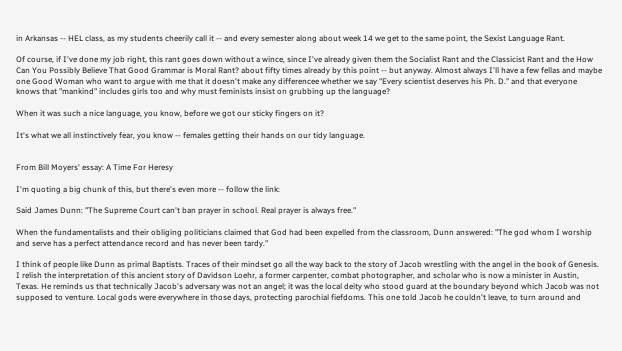in Arkansas -- HEL class, as my students cheerily call it -- and every semester along about week 14 we get to the same point, the Sexist Language Rant.

Of course, if I've done my job right, this rant goes down without a wince, since I've already given them the Socialist Rant and the Classicist Rant and the How Can You Possibly Believe That Good Grammar is Moral Rant? about fifty times already by this point -- but anyway. Almost always I'll have a few fellas and maybe one Good Woman who want to argue with me that it doesn't make any differencee whether we say "Every scientist deserves his Ph. D." and that everyone knows that "mankind" includes girls too and why must feminists insist on grubbing up the language?

When it was such a nice language, you know, before we got our sticky fingers on it?

It's what we all instinctively fear, you know -- females getting their hands on our tidy language.


From Bill Moyers' essay: A Time For Heresy

I'm quoting a big chunk of this, but there's even more -- follow the link:

Said James Dunn: "The Supreme Court can't ban prayer in school. Real prayer is always free."

When the fundamentalists and their obliging politicians claimed that God had been expelled from the classroom, Dunn answered: "The god whom I worship and serve has a perfect attendance record and has never been tardy."

I think of people like Dunn as primal Baptists. Traces of their mindset go all the way back to the story of Jacob wrestling with the angel in the book of Genesis. I relish the interpretation of this ancient story of Davidson Loehr, a former carpenter, combat photographer, and scholar who is now a minister in Austin, Texas. He reminds us that technically Jacob's adversary was not an angel; it was the local deity who stood guard at the boundary beyond which Jacob was not supposed to venture. Local gods were everywhere in those days, protecting parochial fiefdoms. This one told Jacob he couldn't leave, to turn around and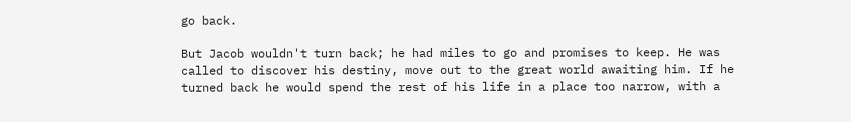go back.

But Jacob wouldn't turn back; he had miles to go and promises to keep. He was called to discover his destiny, move out to the great world awaiting him. If he turned back he would spend the rest of his life in a place too narrow, with a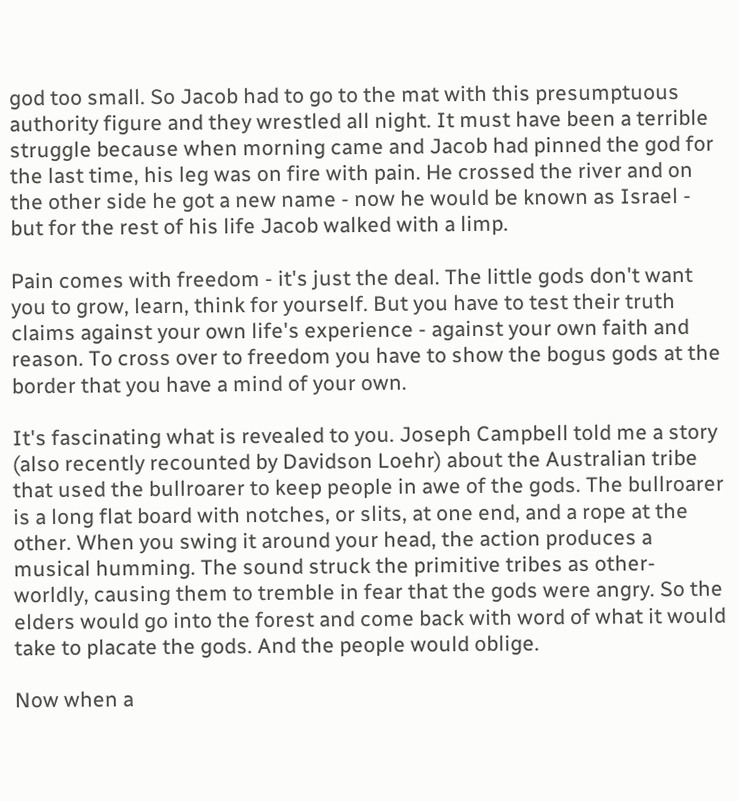god too small. So Jacob had to go to the mat with this presumptuous authority figure and they wrestled all night. It must have been a terrible struggle because when morning came and Jacob had pinned the god for the last time, his leg was on fire with pain. He crossed the river and on the other side he got a new name - now he would be known as Israel - but for the rest of his life Jacob walked with a limp.

Pain comes with freedom - it's just the deal. The little gods don't want you to grow, learn, think for yourself. But you have to test their truth claims against your own life's experience - against your own faith and reason. To cross over to freedom you have to show the bogus gods at the border that you have a mind of your own.

It's fascinating what is revealed to you. Joseph Campbell told me a story (also recently recounted by Davidson Loehr) about the Australian tribe that used the bullroarer to keep people in awe of the gods. The bullroarer is a long flat board with notches, or slits, at one end, and a rope at the other. When you swing it around your head, the action produces a musical humming. The sound struck the primitive tribes as other-worldly, causing them to tremble in fear that the gods were angry. So the elders would go into the forest and come back with word of what it would take to placate the gods. And the people would oblige.

Now when a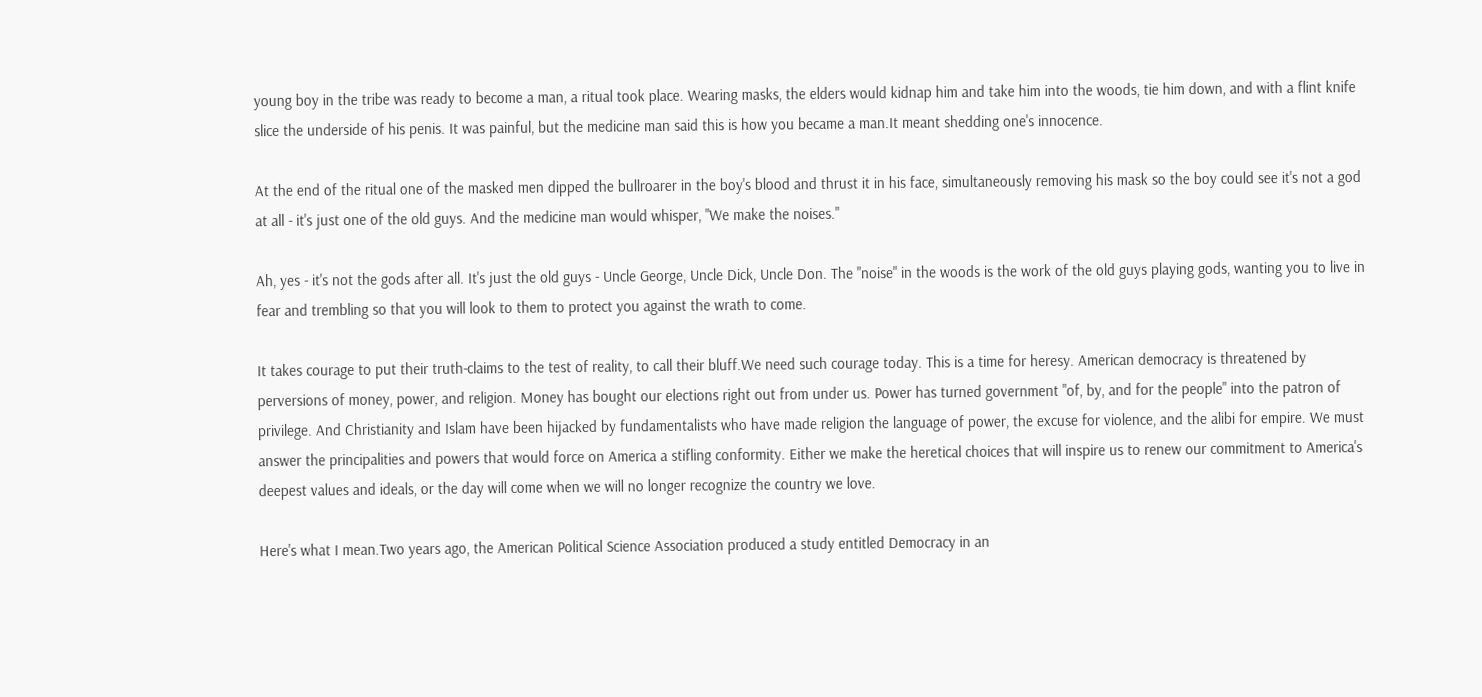young boy in the tribe was ready to become a man, a ritual took place. Wearing masks, the elders would kidnap him and take him into the woods, tie him down, and with a flint knife slice the underside of his penis. It was painful, but the medicine man said this is how you became a man.It meant shedding one's innocence.

At the end of the ritual one of the masked men dipped the bullroarer in the boy's blood and thrust it in his face, simultaneously removing his mask so the boy could see it's not a god at all - it's just one of the old guys. And the medicine man would whisper, "We make the noises."

Ah, yes - it's not the gods after all. It's just the old guys - Uncle George, Uncle Dick, Uncle Don. The "noise" in the woods is the work of the old guys playing gods, wanting you to live in fear and trembling so that you will look to them to protect you against the wrath to come.

It takes courage to put their truth-claims to the test of reality, to call their bluff.We need such courage today. This is a time for heresy. American democracy is threatened by perversions of money, power, and religion. Money has bought our elections right out from under us. Power has turned government "of, by, and for the people" into the patron of privilege. And Christianity and Islam have been hijacked by fundamentalists who have made religion the language of power, the excuse for violence, and the alibi for empire. We must answer the principalities and powers that would force on America a stifling conformity. Either we make the heretical choices that will inspire us to renew our commitment to America's deepest values and ideals, or the day will come when we will no longer recognize the country we love.

Here's what I mean.Two years ago, the American Political Science Association produced a study entitled Democracy in an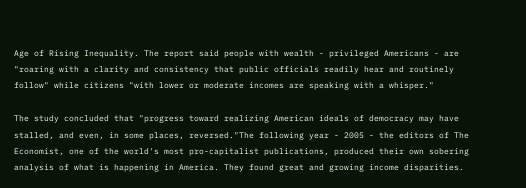Age of Rising Inequality. The report said people with wealth - privileged Americans - are "roaring with a clarity and consistency that public officials readily hear and routinely follow" while citizens "with lower or moderate incomes are speaking with a whisper."

The study concluded that "progress toward realizing American ideals of democracy may have stalled, and even, in some places, reversed."The following year - 2005 - the editors of The Economist, one of the world's most pro-capitalist publications, produced their own sobering analysis of what is happening in America. They found great and growing income disparities.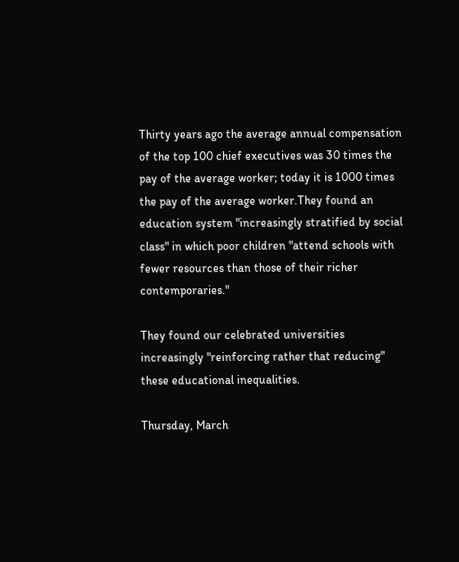Thirty years ago the average annual compensation of the top 100 chief executives was 30 times the pay of the average worker; today it is 1000 times the pay of the average worker.They found an education system "increasingly stratified by social class" in which poor children "attend schools with fewer resources than those of their richer contemporaries."

They found our celebrated universities increasingly "reinforcing rather that reducing" these educational inequalities.

Thursday, March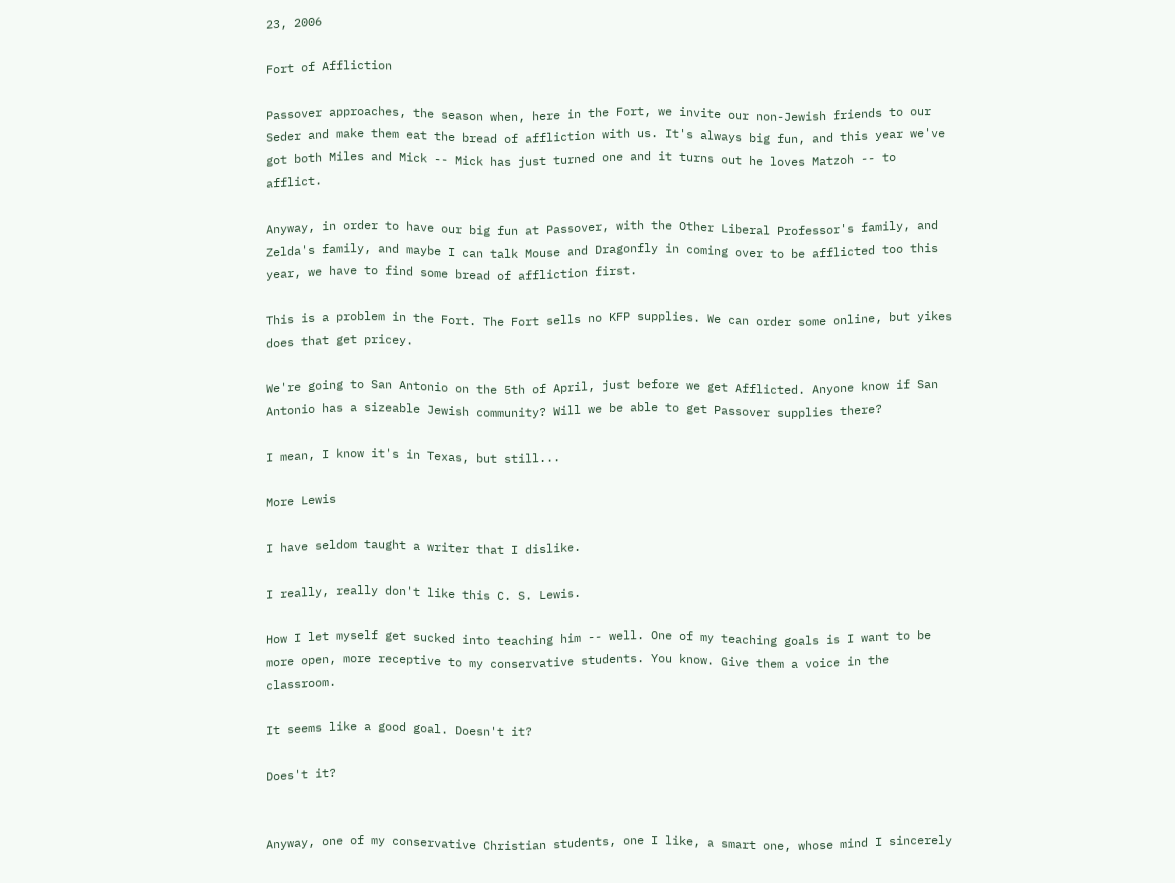23, 2006

Fort of Affliction

Passover approaches, the season when, here in the Fort, we invite our non-Jewish friends to our Seder and make them eat the bread of affliction with us. It's always big fun, and this year we've got both Miles and Mick -- Mick has just turned one and it turns out he loves Matzoh -- to afflict.

Anyway, in order to have our big fun at Passover, with the Other Liberal Professor's family, and Zelda's family, and maybe I can talk Mouse and Dragonfly in coming over to be afflicted too this year, we have to find some bread of affliction first.

This is a problem in the Fort. The Fort sells no KFP supplies. We can order some online, but yikes does that get pricey.

We're going to San Antonio on the 5th of April, just before we get Afflicted. Anyone know if San Antonio has a sizeable Jewish community? Will we be able to get Passover supplies there?

I mean, I know it's in Texas, but still...

More Lewis

I have seldom taught a writer that I dislike.

I really, really don't like this C. S. Lewis.

How I let myself get sucked into teaching him -- well. One of my teaching goals is I want to be more open, more receptive to my conservative students. You know. Give them a voice in the classroom.

It seems like a good goal. Doesn't it?

Does't it?


Anyway, one of my conservative Christian students, one I like, a smart one, whose mind I sincerely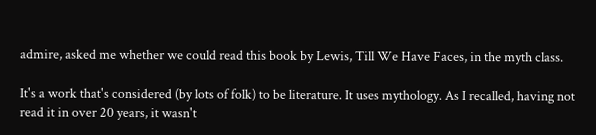admire, asked me whether we could read this book by Lewis, Till We Have Faces, in the myth class.

It's a work that's considered (by lots of folk) to be literature. It uses mythology. As I recalled, having not read it in over 20 years, it wasn't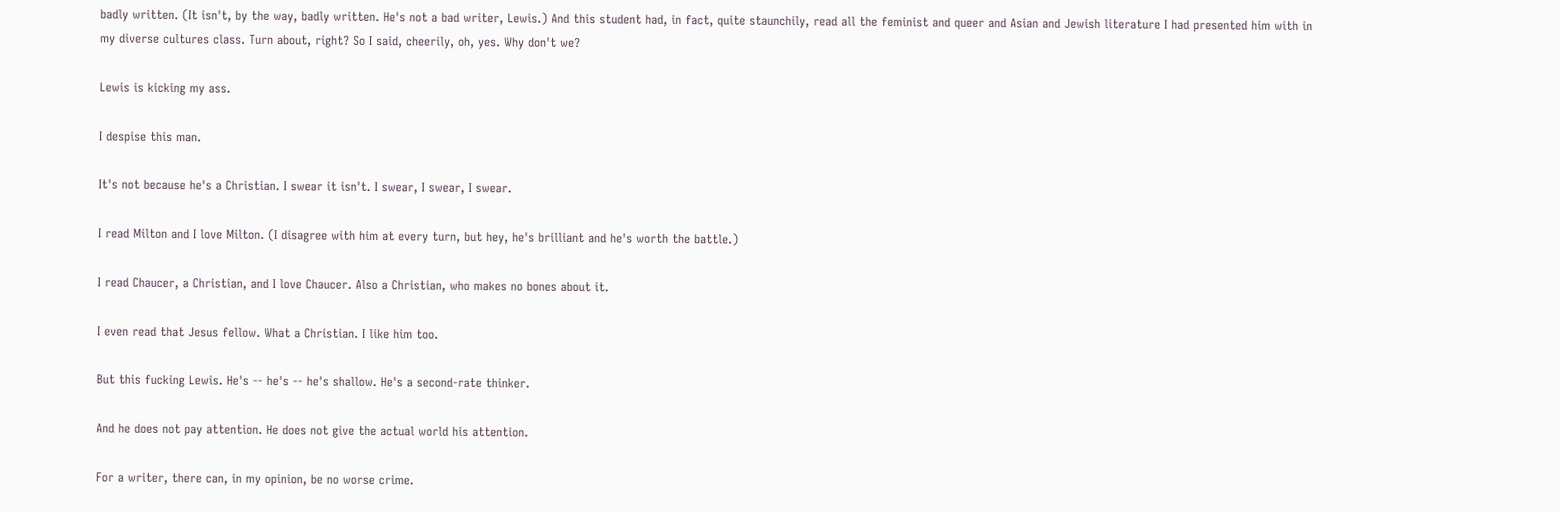badly written. (It isn't, by the way, badly written. He's not a bad writer, Lewis.) And this student had, in fact, quite staunchily, read all the feminist and queer and Asian and Jewish literature I had presented him with in my diverse cultures class. Turn about, right? So I said, cheerily, oh, yes. Why don't we?

Lewis is kicking my ass.

I despise this man.

It's not because he's a Christian. I swear it isn't. I swear, I swear, I swear.

I read Milton and I love Milton. (I disagree with him at every turn, but hey, he's brilliant and he's worth the battle.)

I read Chaucer, a Christian, and I love Chaucer. Also a Christian, who makes no bones about it.

I even read that Jesus fellow. What a Christian. I like him too.

But this fucking Lewis. He's -- he's -- he's shallow. He's a second-rate thinker.

And he does not pay attention. He does not give the actual world his attention.

For a writer, there can, in my opinion, be no worse crime.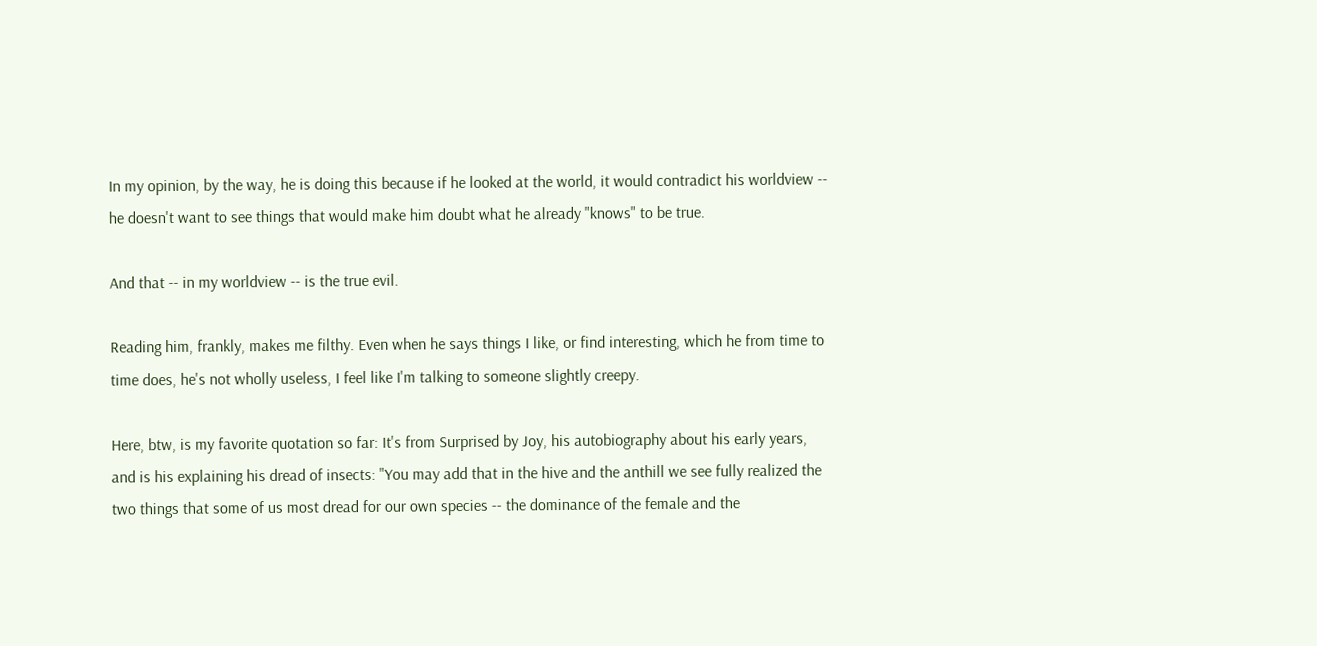In my opinion, by the way, he is doing this because if he looked at the world, it would contradict his worldview -- he doesn't want to see things that would make him doubt what he already "knows" to be true.

And that -- in my worldview -- is the true evil.

Reading him, frankly, makes me filthy. Even when he says things I like, or find interesting, which he from time to time does, he's not wholly useless, I feel like I'm talking to someone slightly creepy.

Here, btw, is my favorite quotation so far: It's from Surprised by Joy, his autobiography about his early years, and is his explaining his dread of insects: "You may add that in the hive and the anthill we see fully realized the two things that some of us most dread for our own species -- the dominance of the female and the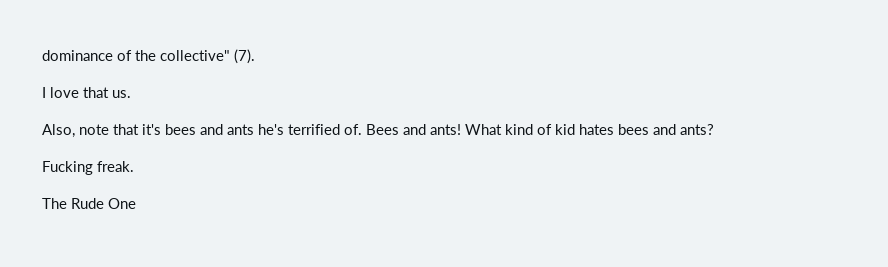dominance of the collective" (7).

I love that us.

Also, note that it's bees and ants he's terrified of. Bees and ants! What kind of kid hates bees and ants?

Fucking freak.

The Rude One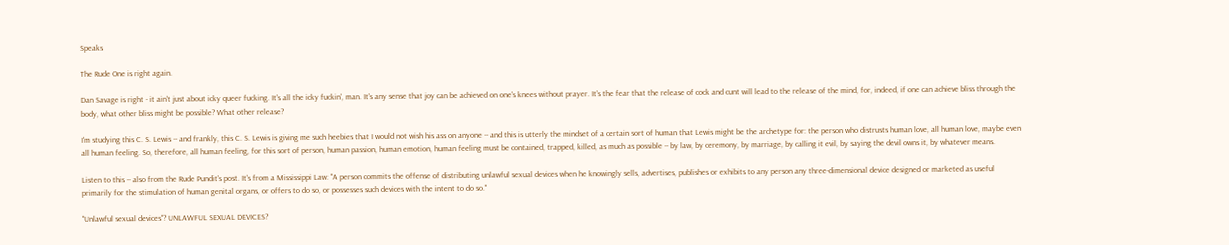Speaks

The Rude One is right again.

Dan Savage is right - it ain't just about icky queer fucking. It's all the icky fuckin', man. It's any sense that joy can be achieved on one's knees without prayer. It's the fear that the release of cock and cunt will lead to the release of the mind, for, indeed, if one can achieve bliss through the body, what other bliss might be possible? What other release?

I'm studying this C. S. Lewis -- and frankly, this C. S. Lewis is giving me such heebies that I would not wish his ass on anyone -- and this is utterly the mindset of a certain sort of human that Lewis might be the archetype for: the person who distrusts human love, all human love, maybe even all human feeling. So, therefore, all human feeling, for this sort of person, human passion, human emotion, human feeling must be contained, trapped, killed, as much as possible -- by law, by ceremony, by marriage, by calling it evil, by saying the devil owns it, by whatever means.

Listen to this -- also from the Rude Pundit's post. It's from a Mississippi Law: "A person commits the offense of distributing unlawful sexual devices when he knowingly sells, advertises, publishes or exhibits to any person any three-dimensional device designed or marketed as useful primarily for the stimulation of human genital organs, or offers to do so, or possesses such devices with the intent to do so."

"Unlawful sexual devices"? UNLAWFUL SEXUAL DEVICES?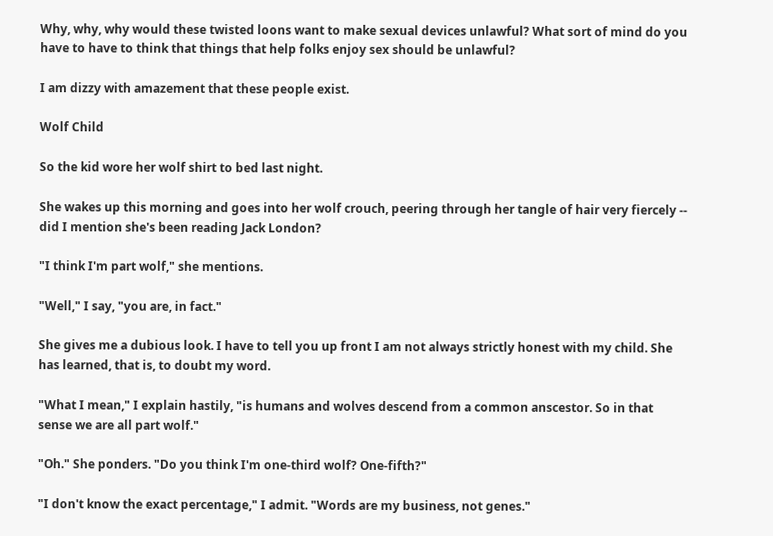Why, why, why would these twisted loons want to make sexual devices unlawful? What sort of mind do you have to have to think that things that help folks enjoy sex should be unlawful?

I am dizzy with amazement that these people exist.

Wolf Child

So the kid wore her wolf shirt to bed last night.

She wakes up this morning and goes into her wolf crouch, peering through her tangle of hair very fiercely -- did I mention she's been reading Jack London?

"I think I'm part wolf," she mentions.

"Well," I say, "you are, in fact."

She gives me a dubious look. I have to tell you up front I am not always strictly honest with my child. She has learned, that is, to doubt my word.

"What I mean," I explain hastily, "is humans and wolves descend from a common anscestor. So in that sense we are all part wolf."

"Oh." She ponders. "Do you think I'm one-third wolf? One-fifth?"

"I don't know the exact percentage," I admit. "Words are my business, not genes."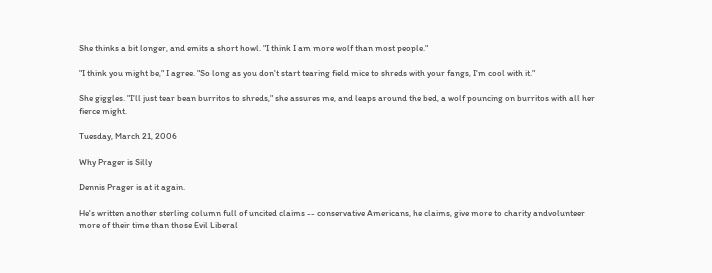She thinks a bit longer, and emits a short howl. "I think I am more wolf than most people."

"I think you might be," I agree. "So long as you don't start tearing field mice to shreds with your fangs, I'm cool with it."

She giggles. "I'll just tear bean burritos to shreds," she assures me, and leaps around the bed, a wolf pouncing on burritos with all her fierce might.

Tuesday, March 21, 2006

Why Prager is Silly

Dennis Prager is at it again.

He's written another sterling column full of uncited claims -- conservative Americans, he claims, give more to charity andvolunteer more of their time than those Evil Liberal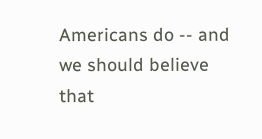Americans do -- and we should believe that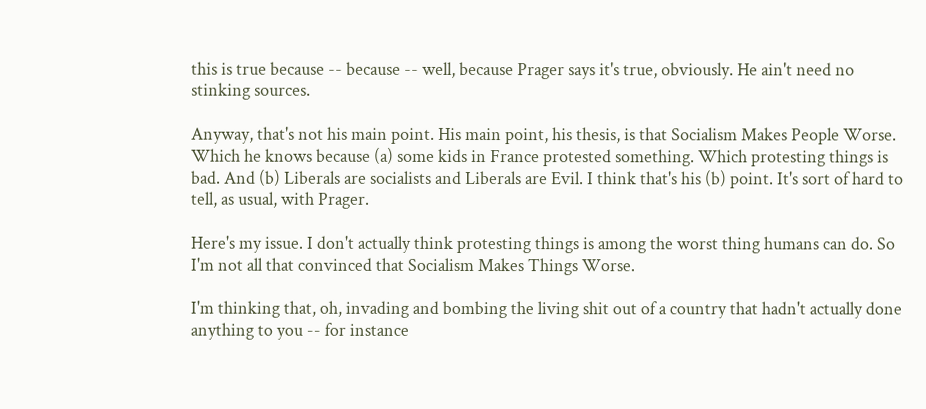this is true because -- because -- well, because Prager says it's true, obviously. He ain't need no stinking sources.

Anyway, that's not his main point. His main point, his thesis, is that Socialism Makes People Worse. Which he knows because (a) some kids in France protested something. Which protesting things is bad. And (b) Liberals are socialists and Liberals are Evil. I think that's his (b) point. It's sort of hard to tell, as usual, with Prager.

Here's my issue. I don't actually think protesting things is among the worst thing humans can do. So I'm not all that convinced that Socialism Makes Things Worse.

I'm thinking that, oh, invading and bombing the living shit out of a country that hadn't actually done anything to you -- for instance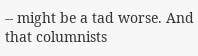-- might be a tad worse. And that columnists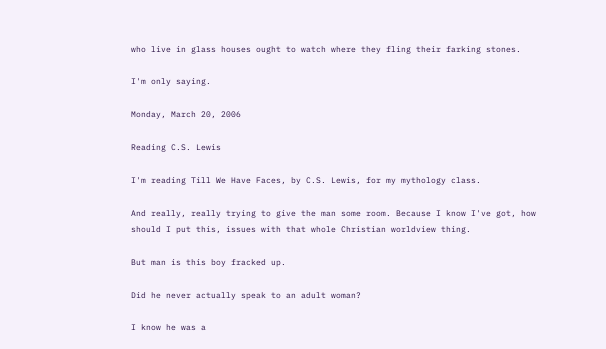who live in glass houses ought to watch where they fling their farking stones.

I'm only saying.

Monday, March 20, 2006

Reading C.S. Lewis

I'm reading Till We Have Faces, by C.S. Lewis, for my mythology class.

And really, really trying to give the man some room. Because I know I've got, how should I put this, issues with that whole Christian worldview thing.

But man is this boy fracked up.

Did he never actually speak to an adult woman?

I know he was a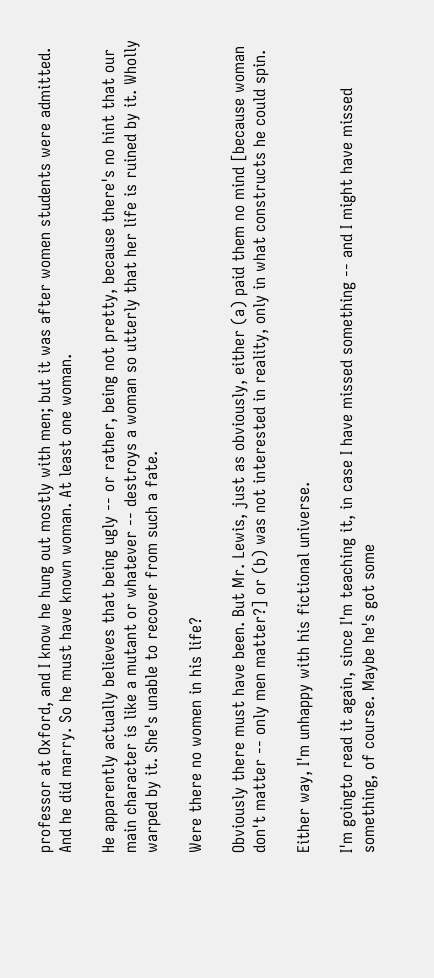professor at Oxford, and I know he hung out mostly with men; but it was after women students were admitted. And he did marry. So he must have known woman. At least one woman.

He apparently actually believes that being ugly -- or rather, being not pretty, because there's no hint that our main character is like a mutant or whatever -- destroys a woman so utterly that her life is ruined by it. Wholly warped by it. She's unable to recover from such a fate.

Were there no women in his life?

Obviously there must have been. But Mr. Lewis, just as obviously, either (a) paid them no mind [because woman don't matter -- only men matter?] or (b) was not interested in reality, only in what constructs he could spin.

Either way, I'm unhappy with his fictional universe.

I'm goingto read it again, since I'm teaching it, in case I have missed something -- and I might have missed something, of course. Maybe he's got some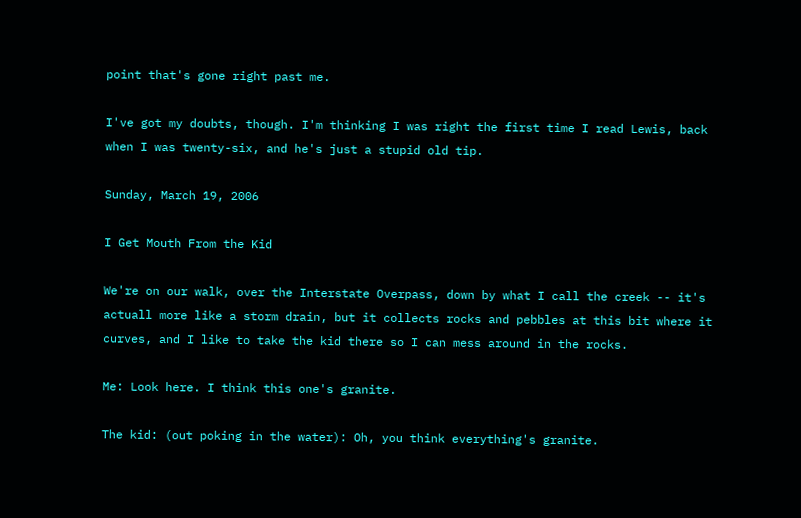point that's gone right past me.

I've got my doubts, though. I'm thinking I was right the first time I read Lewis, back when I was twenty-six, and he's just a stupid old tip.

Sunday, March 19, 2006

I Get Mouth From the Kid

We're on our walk, over the Interstate Overpass, down by what I call the creek -- it's actuall more like a storm drain, but it collects rocks and pebbles at this bit where it curves, and I like to take the kid there so I can mess around in the rocks.

Me: Look here. I think this one's granite.

The kid: (out poking in the water): Oh, you think everything's granite.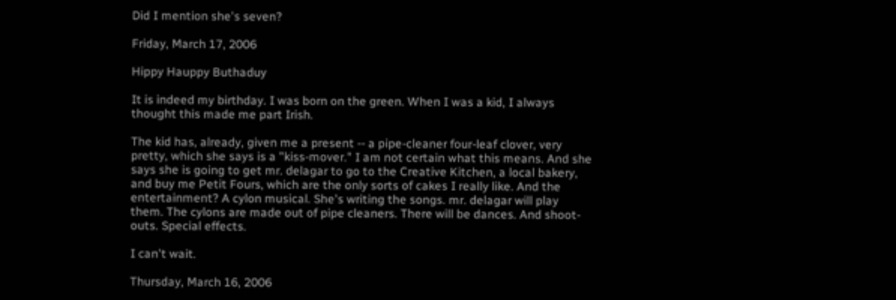Did I mention she's seven?

Friday, March 17, 2006

Hippy Hauppy Buthaduy

It is indeed my birthday. I was born on the green. When I was a kid, I always thought this made me part Irish.

The kid has, already, given me a present -- a pipe-cleaner four-leaf clover, very pretty, which she says is a "kiss-mover." I am not certain what this means. And she says she is going to get mr. delagar to go to the Creative Kitchen, a local bakery, and buy me Petit Fours, which are the only sorts of cakes I really like. And the entertainment? A cylon musical. She's writing the songs. mr. delagar will play them. The cylons are made out of pipe cleaners. There will be dances. And shoot-outs. Special effects.

I can't wait.

Thursday, March 16, 2006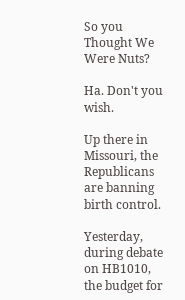So you Thought We Were Nuts?

Ha. Don't you wish.

Up there in Missouri, the Republicans are banning birth control.

Yesterday, during debate on HB1010, the budget for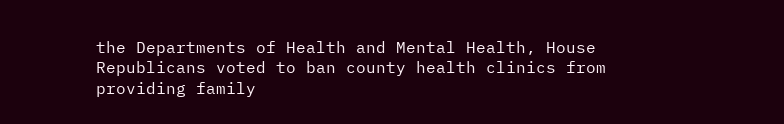the Departments of Health and Mental Health, House Republicans voted to ban county health clinics from providing family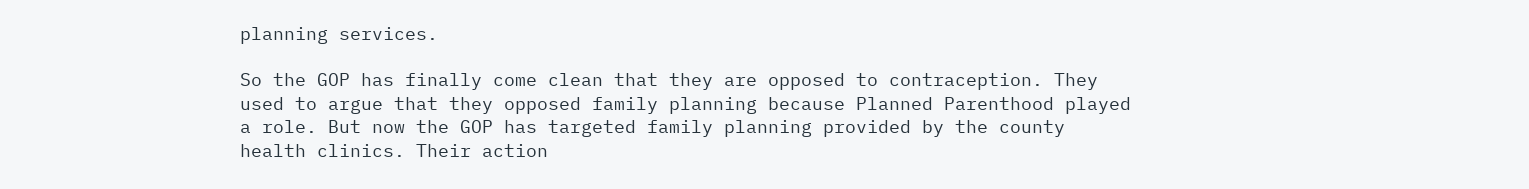planning services.

So the GOP has finally come clean that they are opposed to contraception. They used to argue that they opposed family planning because Planned Parenthood played a role. But now the GOP has targeted family planning provided by the county health clinics. Their action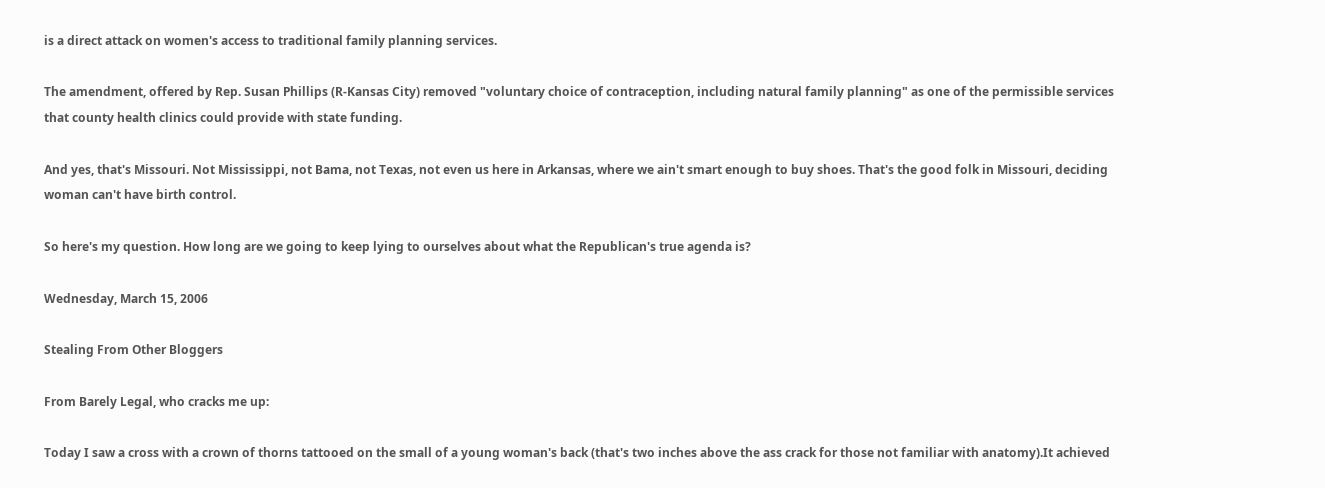is a direct attack on women's access to traditional family planning services.

The amendment, offered by Rep. Susan Phillips (R-Kansas City) removed "voluntary choice of contraception, including natural family planning" as one of the permissible services that county health clinics could provide with state funding.

And yes, that's Missouri. Not Mississippi, not Bama, not Texas, not even us here in Arkansas, where we ain't smart enough to buy shoes. That's the good folk in Missouri, deciding woman can't have birth control.

So here's my question. How long are we going to keep lying to ourselves about what the Republican's true agenda is?

Wednesday, March 15, 2006

Stealing From Other Bloggers

From Barely Legal, who cracks me up:

Today I saw a cross with a crown of thorns tattooed on the small of a young woman's back (that's two inches above the ass crack for those not familiar with anatomy).It achieved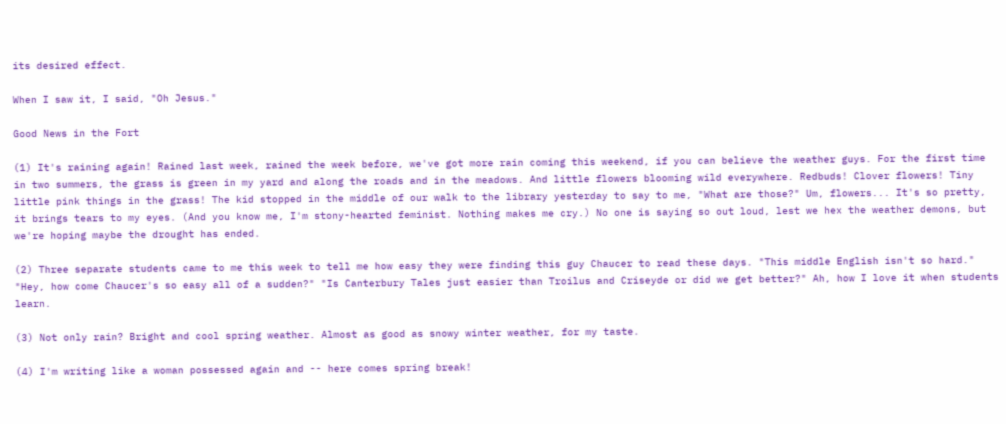its desired effect.

When I saw it, I said, "Oh Jesus."

Good News in the Fort

(1) It's raining again! Rained last week, rained the week before, we've got more rain coming this weekend, if you can believe the weather guys. For the first time in two summers, the grass is green in my yard and along the roads and in the meadows. And little flowers blooming wild everywhere. Redbuds! Clover flowers! Tiny little pink things in the grass! The kid stopped in the middle of our walk to the library yesterday to say to me, "What are those?" Um, flowers... It's so pretty, it brings tears to my eyes. (And you know me, I'm stony-hearted feminist. Nothing makes me cry.) No one is saying so out loud, lest we hex the weather demons, but we're hoping maybe the drought has ended.

(2) Three separate students came to me this week to tell me how easy they were finding this guy Chaucer to read these days. "This middle English isn't so hard." "Hey, how come Chaucer's so easy all of a sudden?" "Is Canterbury Tales just easier than Troilus and Criseyde or did we get better?" Ah, how I love it when students learn.

(3) Not only rain? Bright and cool spring weather. Almost as good as snowy winter weather, for my taste.

(4) I'm writing like a woman possessed again and -- here comes spring break!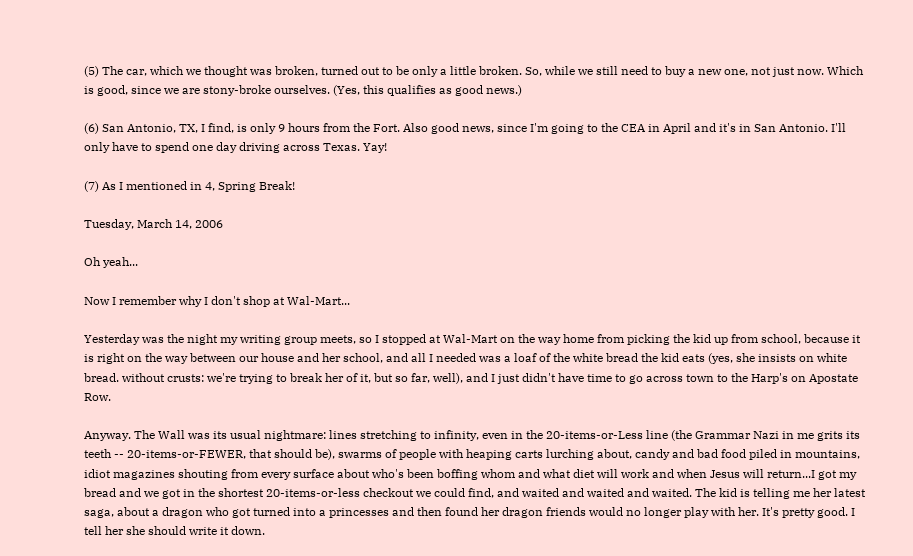(5) The car, which we thought was broken, turned out to be only a little broken. So, while we still need to buy a new one, not just now. Which is good, since we are stony-broke ourselves. (Yes, this qualifies as good news.)

(6) San Antonio, TX, I find, is only 9 hours from the Fort. Also good news, since I'm going to the CEA in April and it's in San Antonio. I'll only have to spend one day driving across Texas. Yay!

(7) As I mentioned in 4, Spring Break!

Tuesday, March 14, 2006

Oh yeah...

Now I remember why I don't shop at Wal-Mart...

Yesterday was the night my writing group meets, so I stopped at Wal-Mart on the way home from picking the kid up from school, because it is right on the way between our house and her school, and all I needed was a loaf of the white bread the kid eats (yes, she insists on white bread. without crusts: we're trying to break her of it, but so far, well), and I just didn't have time to go across town to the Harp's on Apostate Row.

Anyway. The Wall was its usual nightmare: lines stretching to infinity, even in the 20-items-or-Less line (the Grammar Nazi in me grits its teeth -- 20-items-or-FEWER, that should be), swarms of people with heaping carts lurching about, candy and bad food piled in mountains, idiot magazines shouting from every surface about who's been boffing whom and what diet will work and when Jesus will return...I got my bread and we got in the shortest 20-items-or-less checkout we could find, and waited and waited and waited. The kid is telling me her latest saga, about a dragon who got turned into a princesses and then found her dragon friends would no longer play with her. It's pretty good. I tell her she should write it down.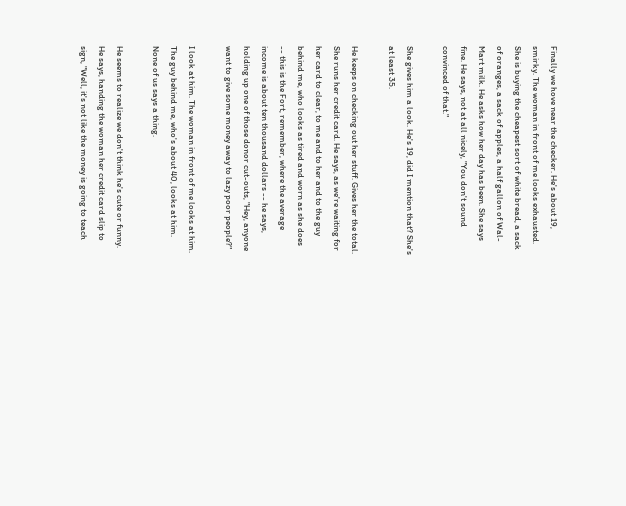Finally we hove near the checker. He's about 19, smirky. The woman in front of me looks exhausted. She is buying the cheapest sort of white bread, a sack of oranges, a sack of apples, a half gallon of Wal-Mart milk. He asks how her day has been. She says fine. He says, not at all nicely, "You don't sound convinced of that."

She gives him a look. He's 19, did I mention that? She's at least 35.

He keeps on checking out her stuff. Gives her the total. She runs her credit card. He says, as we're waiting for her card to clear, to me and to her and to the guy behind me, who looks as tired and worn as she does -- this is the Fort, remember, where the average income is about ten thousand dollars -- he says, holding up one of those donor cut-outs, "Hey, anyone want to give some money away to lazy poor people?"

I look at him. The woman in front of me looks at him. The guy behind me, who's about 40, looks at him. None of us says a thing.

He seems to realize we don't think he's cute or funny. He says, handing the woman her credit card slip to sign, "Well, it's not like the money is going to teach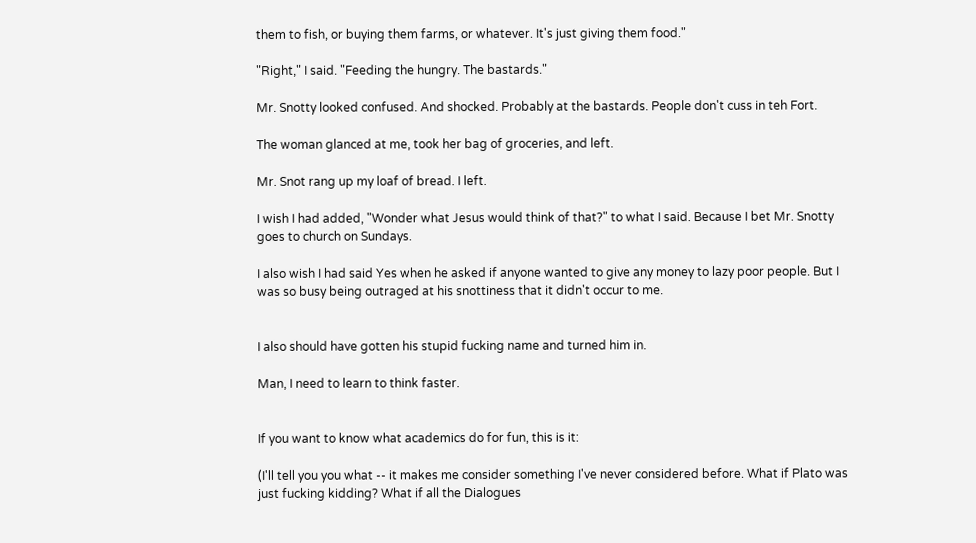them to fish, or buying them farms, or whatever. It's just giving them food."

"Right," I said. "Feeding the hungry. The bastards."

Mr. Snotty looked confused. And shocked. Probably at the bastards. People don't cuss in teh Fort.

The woman glanced at me, took her bag of groceries, and left.

Mr. Snot rang up my loaf of bread. I left.

I wish I had added, "Wonder what Jesus would think of that?" to what I said. Because I bet Mr. Snotty goes to church on Sundays.

I also wish I had said Yes when he asked if anyone wanted to give any money to lazy poor people. But I was so busy being outraged at his snottiness that it didn't occur to me.


I also should have gotten his stupid fucking name and turned him in.

Man, I need to learn to think faster.


If you want to know what academics do for fun, this is it:

(I'll tell you you what -- it makes me consider something I've never considered before. What if Plato was just fucking kidding? What if all the Dialogues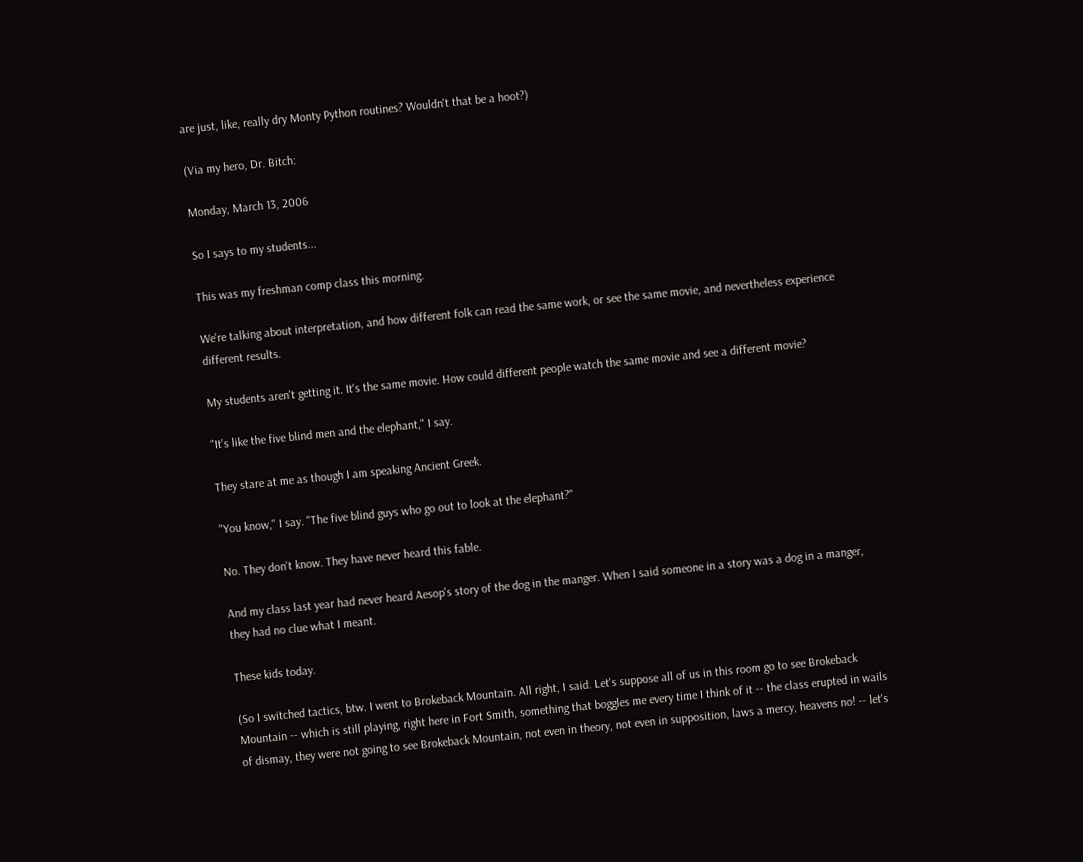are just, like, really dry Monty Python routines? Wouldn't that be a hoot?)

(Via my hero, Dr. Bitch:

Monday, March 13, 2006

So I says to my students...

This was my freshman comp class this morning.

We're talking about interpretation, and how different folk can read the same work, or see the same movie, and nevertheless experience different results.

My students aren't getting it. It's the same movie. How could different people watch the same movie and see a different movie?

"It's like the five blind men and the elephant," I say.

They stare at me as though I am speaking Ancient Greek.

"You know," I say. "The five blind guys who go out to look at the elephant?"

No. They don't know. They have never heard this fable.

And my class last year had never heard Aesop's story of the dog in the manger. When I said someone in a story was a dog in a manger, they had no clue what I meant.

These kids today.

(So I switched tactics, btw. I went to Brokeback Mountain. All right, I said. Let's suppose all of us in this room go to see Brokeback Mountain -- which is still playing, right here in Fort Smith, something that boggles me every time I think of it -- the class erupted in wails of dismay, they were not going to see Brokeback Mountain, not even in theory, not even in supposition, laws a mercy, heavens no! -- let's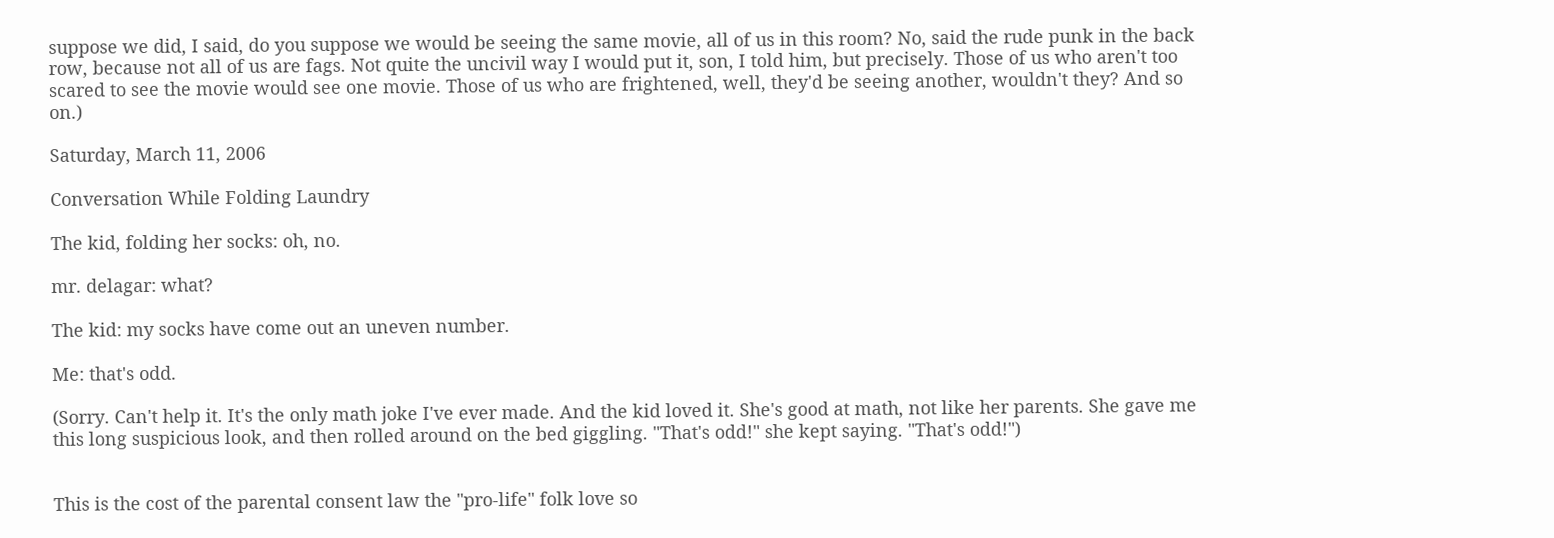suppose we did, I said, do you suppose we would be seeing the same movie, all of us in this room? No, said the rude punk in the back row, because not all of us are fags. Not quite the uncivil way I would put it, son, I told him, but precisely. Those of us who aren't too scared to see the movie would see one movie. Those of us who are frightened, well, they'd be seeing another, wouldn't they? And so on.)

Saturday, March 11, 2006

Conversation While Folding Laundry

The kid, folding her socks: oh, no.

mr. delagar: what?

The kid: my socks have come out an uneven number.

Me: that's odd.

(Sorry. Can't help it. It's the only math joke I've ever made. And the kid loved it. She's good at math, not like her parents. She gave me this long suspicious look, and then rolled around on the bed giggling. "That's odd!" she kept saying. "That's odd!")


This is the cost of the parental consent law the "pro-life" folk love so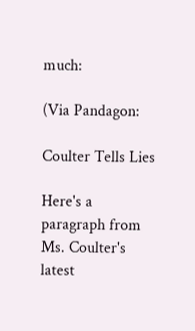much:

(Via Pandagon:

Coulter Tells Lies

Here's a paragraph from Ms. Coulter's latest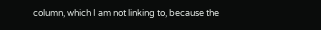column, which I am not linking to, because the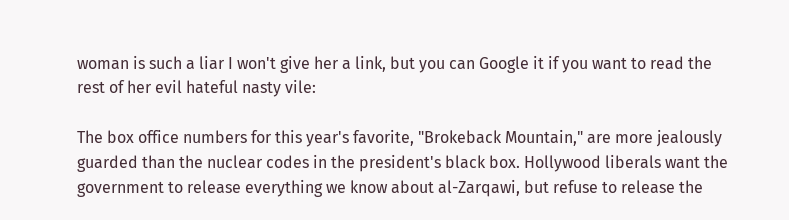woman is such a liar I won't give her a link, but you can Google it if you want to read the rest of her evil hateful nasty vile:

The box office numbers for this year's favorite, "Brokeback Mountain," are more jealously guarded than the nuclear codes in the president's black box. Hollywood liberals want the government to release everything we know about al-Zarqawi, but refuse to release the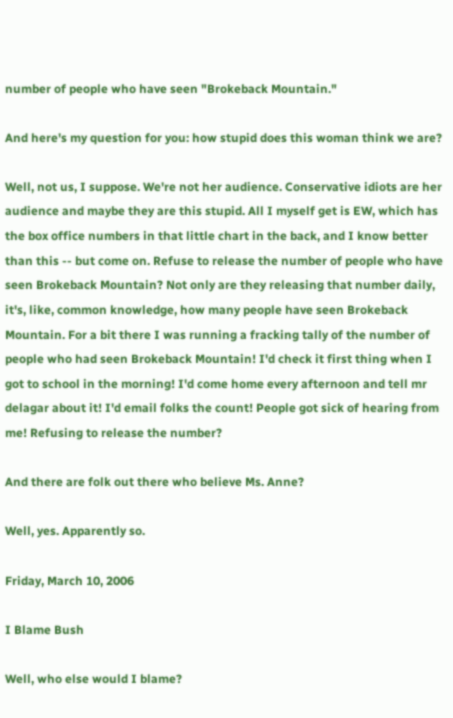number of people who have seen "Brokeback Mountain."

And here's my question for you: how stupid does this woman think we are?

Well, not us, I suppose. We're not her audience. Conservative idiots are her audience and maybe they are this stupid. All I myself get is EW, which has the box office numbers in that little chart in the back, and I know better than this -- but come on. Refuse to release the number of people who have seen Brokeback Mountain? Not only are they releasing that number daily, it's, like, common knowledge, how many people have seen Brokeback Mountain. For a bit there I was running a fracking tally of the number of people who had seen Brokeback Mountain! I'd check it first thing when I got to school in the morning! I'd come home every afternoon and tell mr delagar about it! I'd email folks the count! People got sick of hearing from me! Refusing to release the number?

And there are folk out there who believe Ms. Anne?

Well, yes. Apparently so.

Friday, March 10, 2006

I Blame Bush

Well, who else would I blame?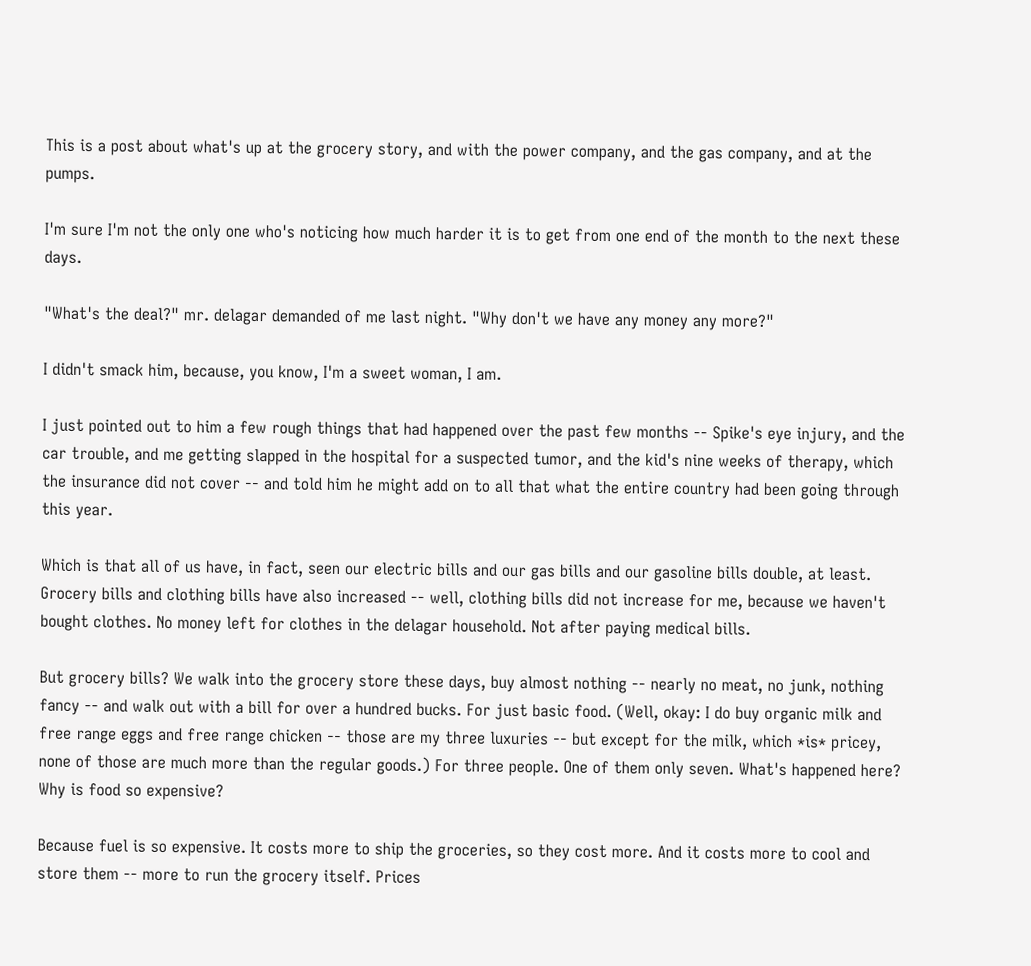This is a post about what's up at the grocery story, and with the power company, and the gas company, and at the pumps.

I'm sure I'm not the only one who's noticing how much harder it is to get from one end of the month to the next these days.

"What's the deal?" mr. delagar demanded of me last night. "Why don't we have any money any more?"

I didn't smack him, because, you know, I'm a sweet woman, I am.

I just pointed out to him a few rough things that had happened over the past few months -- Spike's eye injury, and the car trouble, and me getting slapped in the hospital for a suspected tumor, and the kid's nine weeks of therapy, which the insurance did not cover -- and told him he might add on to all that what the entire country had been going through this year.

Which is that all of us have, in fact, seen our electric bills and our gas bills and our gasoline bills double, at least. Grocery bills and clothing bills have also increased -- well, clothing bills did not increase for me, because we haven't bought clothes. No money left for clothes in the delagar household. Not after paying medical bills.

But grocery bills? We walk into the grocery store these days, buy almost nothing -- nearly no meat, no junk, nothing fancy -- and walk out with a bill for over a hundred bucks. For just basic food. (Well, okay: I do buy organic milk and free range eggs and free range chicken -- those are my three luxuries -- but except for the milk, which *is* pricey, none of those are much more than the regular goods.) For three people. One of them only seven. What's happened here? Why is food so expensive?

Because fuel is so expensive. It costs more to ship the groceries, so they cost more. And it costs more to cool and store them -- more to run the grocery itself. Prices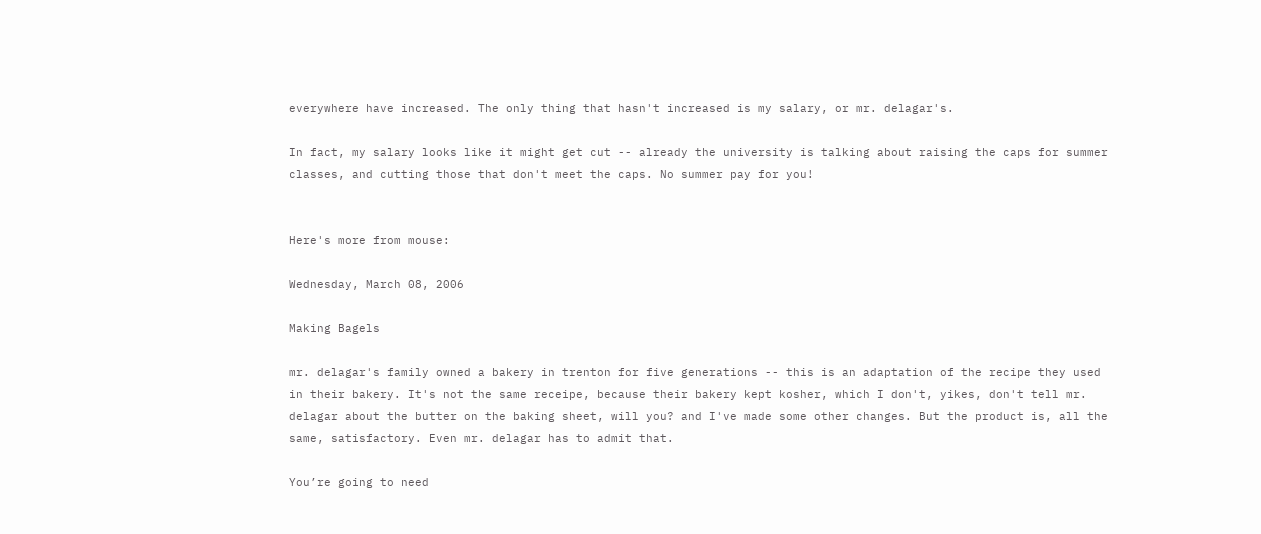everywhere have increased. The only thing that hasn't increased is my salary, or mr. delagar's.

In fact, my salary looks like it might get cut -- already the university is talking about raising the caps for summer classes, and cutting those that don't meet the caps. No summer pay for you!


Here's more from mouse:

Wednesday, March 08, 2006

Making Bagels

mr. delagar's family owned a bakery in trenton for five generations -- this is an adaptation of the recipe they used in their bakery. It's not the same receipe, because their bakery kept kosher, which I don't, yikes, don't tell mr. delagar about the butter on the baking sheet, will you? and I've made some other changes. But the product is, all the same, satisfactory. Even mr. delagar has to admit that.

You’re going to need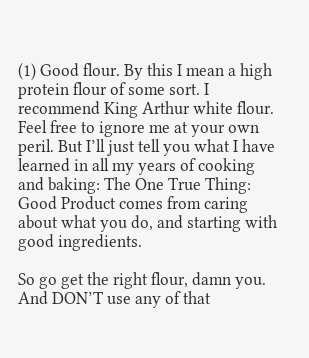(1) Good flour. By this I mean a high protein flour of some sort. I recommend King Arthur white flour. Feel free to ignore me at your own peril. But I’ll just tell you what I have learned in all my years of cooking and baking: The One True Thing: Good Product comes from caring about what you do, and starting with good ingredients.

So go get the right flour, damn you. And DON’T use any of that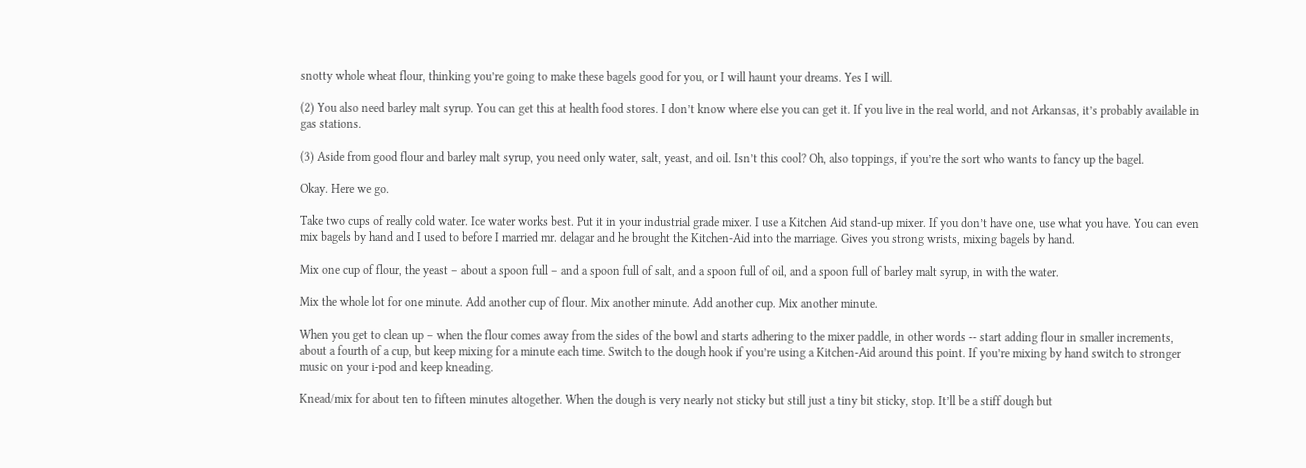snotty whole wheat flour, thinking you’re going to make these bagels good for you, or I will haunt your dreams. Yes I will.

(2) You also need barley malt syrup. You can get this at health food stores. I don’t know where else you can get it. If you live in the real world, and not Arkansas, it’s probably available in gas stations.

(3) Aside from good flour and barley malt syrup, you need only water, salt, yeast, and oil. Isn’t this cool? Oh, also toppings, if you’re the sort who wants to fancy up the bagel.

Okay. Here we go.

Take two cups of really cold water. Ice water works best. Put it in your industrial grade mixer. I use a Kitchen Aid stand-up mixer. If you don’t have one, use what you have. You can even mix bagels by hand and I used to before I married mr. delagar and he brought the Kitchen-Aid into the marriage. Gives you strong wrists, mixing bagels by hand.

Mix one cup of flour, the yeast – about a spoon full – and a spoon full of salt, and a spoon full of oil, and a spoon full of barley malt syrup, in with the water.

Mix the whole lot for one minute. Add another cup of flour. Mix another minute. Add another cup. Mix another minute.

When you get to clean up – when the flour comes away from the sides of the bowl and starts adhering to the mixer paddle, in other words -- start adding flour in smaller increments, about a fourth of a cup, but keep mixing for a minute each time. Switch to the dough hook if you’re using a Kitchen-Aid around this point. If you’re mixing by hand switch to stronger music on your i-pod and keep kneading.

Knead/mix for about ten to fifteen minutes altogether. When the dough is very nearly not sticky but still just a tiny bit sticky, stop. It’ll be a stiff dough but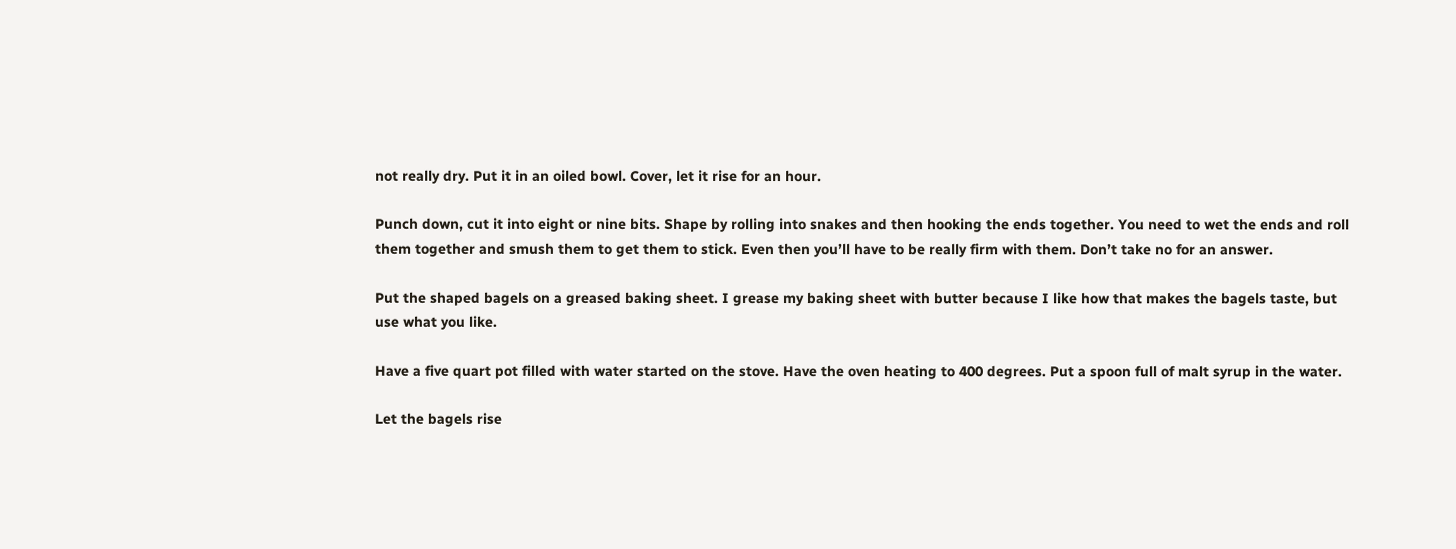not really dry. Put it in an oiled bowl. Cover, let it rise for an hour.

Punch down, cut it into eight or nine bits. Shape by rolling into snakes and then hooking the ends together. You need to wet the ends and roll them together and smush them to get them to stick. Even then you’ll have to be really firm with them. Don’t take no for an answer.

Put the shaped bagels on a greased baking sheet. I grease my baking sheet with butter because I like how that makes the bagels taste, but use what you like.

Have a five quart pot filled with water started on the stove. Have the oven heating to 400 degrees. Put a spoon full of malt syrup in the water.

Let the bagels rise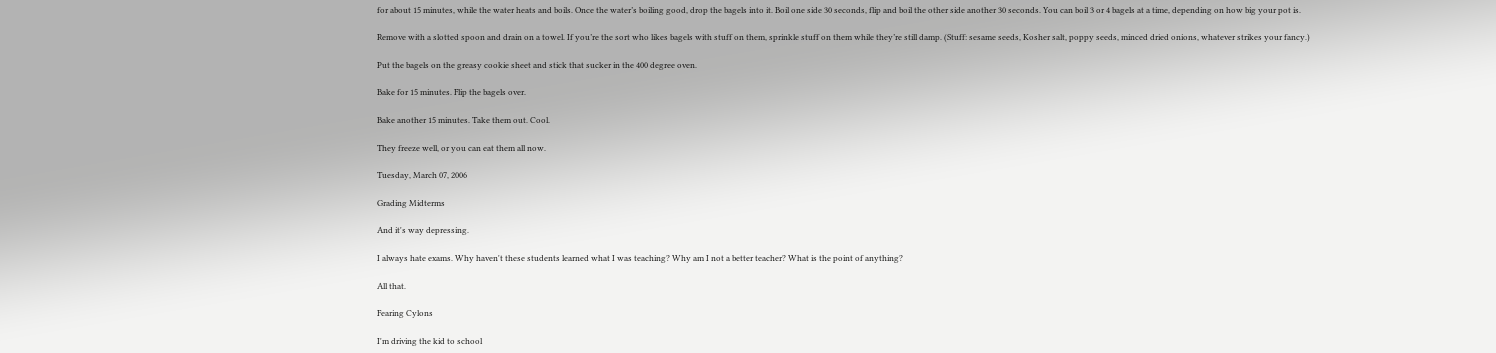for about 15 minutes, while the water heats and boils. Once the water’s boiling good, drop the bagels into it. Boil one side 30 seconds, flip and boil the other side another 30 seconds. You can boil 3 or 4 bagels at a time, depending on how big your pot is.

Remove with a slotted spoon and drain on a towel. If you’re the sort who likes bagels with stuff on them, sprinkle stuff on them while they’re still damp. (Stuff: sesame seeds, Kosher salt, poppy seeds, minced dried onions, whatever strikes your fancy.)

Put the bagels on the greasy cookie sheet and stick that sucker in the 400 degree oven.

Bake for 15 minutes. Flip the bagels over.

Bake another 15 minutes. Take them out. Cool.

They freeze well, or you can eat them all now.

Tuesday, March 07, 2006

Grading Midterms

And it's way depressing.

I always hate exams. Why haven't these students learned what I was teaching? Why am I not a better teacher? What is the point of anything?

All that.

Fearing Cylons

I'm driving the kid to school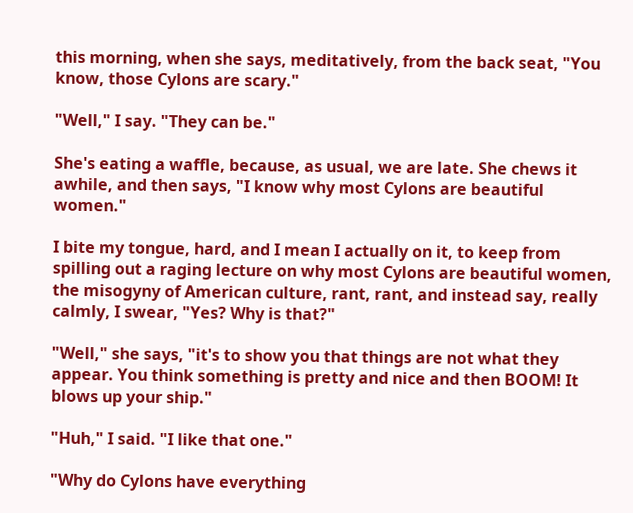this morning, when she says, meditatively, from the back seat, "You know, those Cylons are scary."

"Well," I say. "They can be."

She's eating a waffle, because, as usual, we are late. She chews it awhile, and then says, "I know why most Cylons are beautiful women."

I bite my tongue, hard, and I mean I actually on it, to keep from spilling out a raging lecture on why most Cylons are beautiful women, the misogyny of American culture, rant, rant, and instead say, really calmly, I swear, "Yes? Why is that?"

"Well," she says, "it's to show you that things are not what they appear. You think something is pretty and nice and then BOOM! It blows up your ship."

"Huh," I said. "I like that one."

"Why do Cylons have everything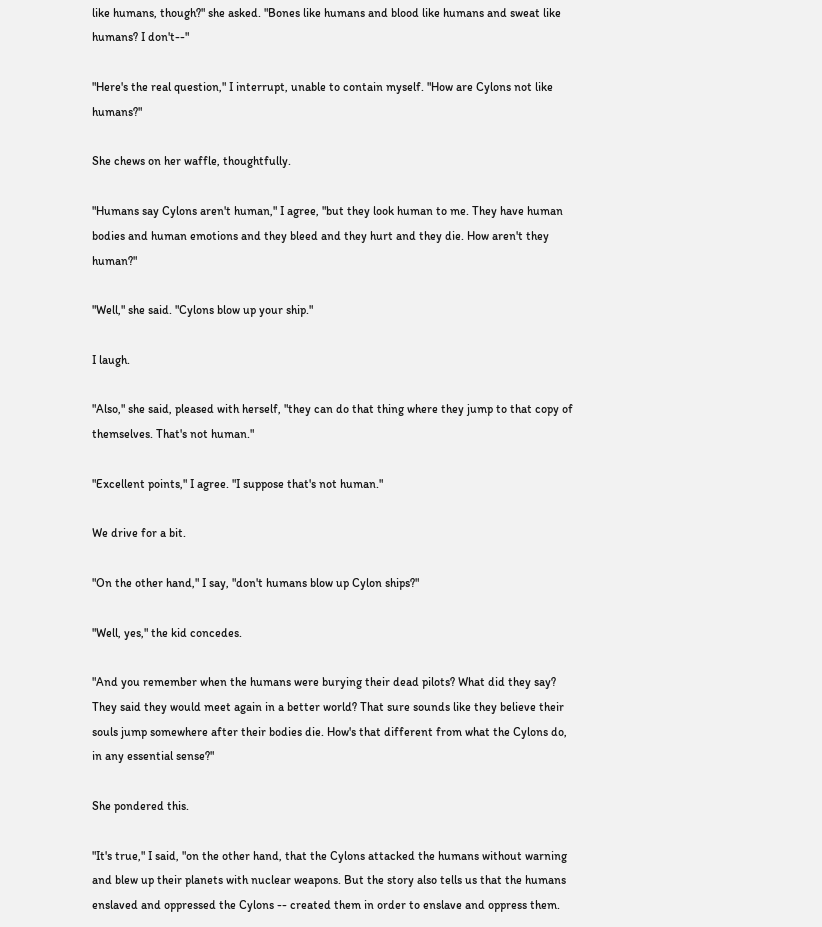like humans, though?" she asked. "Bones like humans and blood like humans and sweat like humans? I don't--"

"Here's the real question," I interrupt, unable to contain myself. "How are Cylons not like humans?"

She chews on her waffle, thoughtfully.

"Humans say Cylons aren't human," I agree, "but they look human to me. They have human bodies and human emotions and they bleed and they hurt and they die. How aren't they human?"

"Well," she said. "Cylons blow up your ship."

I laugh.

"Also," she said, pleased with herself, "they can do that thing where they jump to that copy of themselves. That's not human."

"Excellent points," I agree. "I suppose that's not human."

We drive for a bit.

"On the other hand," I say, "don't humans blow up Cylon ships?"

"Well, yes," the kid concedes.

"And you remember when the humans were burying their dead pilots? What did they say? They said they would meet again in a better world? That sure sounds like they believe their souls jump somewhere after their bodies die. How's that different from what the Cylons do, in any essential sense?"

She pondered this.

"It's true," I said, "on the other hand, that the Cylons attacked the humans without warning and blew up their planets with nuclear weapons. But the story also tells us that the humans enslaved and oppressed the Cylons -- created them in order to enslave and oppress them.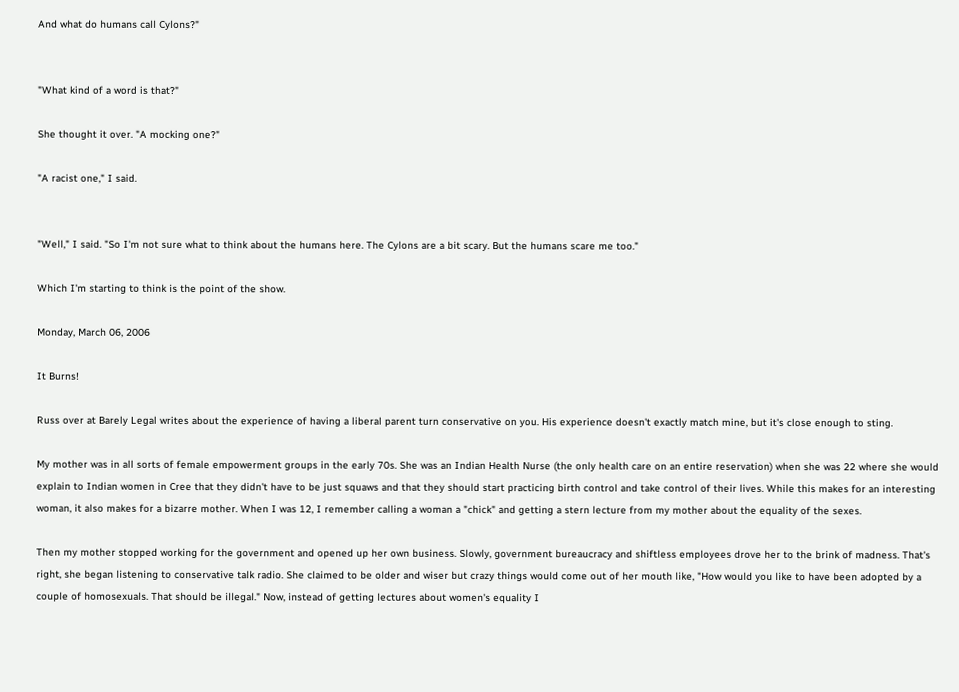And what do humans call Cylons?"


"What kind of a word is that?"

She thought it over. "A mocking one?"

"A racist one," I said.


"Well," I said. "So I'm not sure what to think about the humans here. The Cylons are a bit scary. But the humans scare me too."

Which I'm starting to think is the point of the show.

Monday, March 06, 2006

It Burns!

Russ over at Barely Legal writes about the experience of having a liberal parent turn conservative on you. His experience doesn't exactly match mine, but it's close enough to sting.

My mother was in all sorts of female empowerment groups in the early 70s. She was an Indian Health Nurse (the only health care on an entire reservation) when she was 22 where she would explain to Indian women in Cree that they didn't have to be just squaws and that they should start practicing birth control and take control of their lives. While this makes for an interesting woman, it also makes for a bizarre mother. When I was 12, I remember calling a woman a "chick" and getting a stern lecture from my mother about the equality of the sexes.

Then my mother stopped working for the government and opened up her own business. Slowly, government bureaucracy and shiftless employees drove her to the brink of madness. That's right, she began listening to conservative talk radio. She claimed to be older and wiser but crazy things would come out of her mouth like, "How would you like to have been adopted by a couple of homosexuals. That should be illegal." Now, instead of getting lectures about women's equality I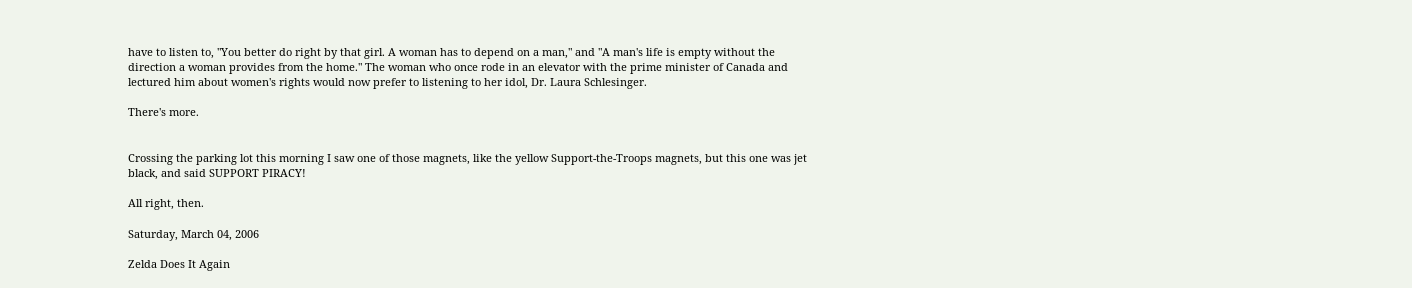have to listen to, "You better do right by that girl. A woman has to depend on a man," and "A man's life is empty without the direction a woman provides from the home." The woman who once rode in an elevator with the prime minister of Canada and lectured him about women's rights would now prefer to listening to her idol, Dr. Laura Schlesinger.

There's more.


Crossing the parking lot this morning I saw one of those magnets, like the yellow Support-the-Troops magnets, but this one was jet black, and said SUPPORT PIRACY!

All right, then.

Saturday, March 04, 2006

Zelda Does It Again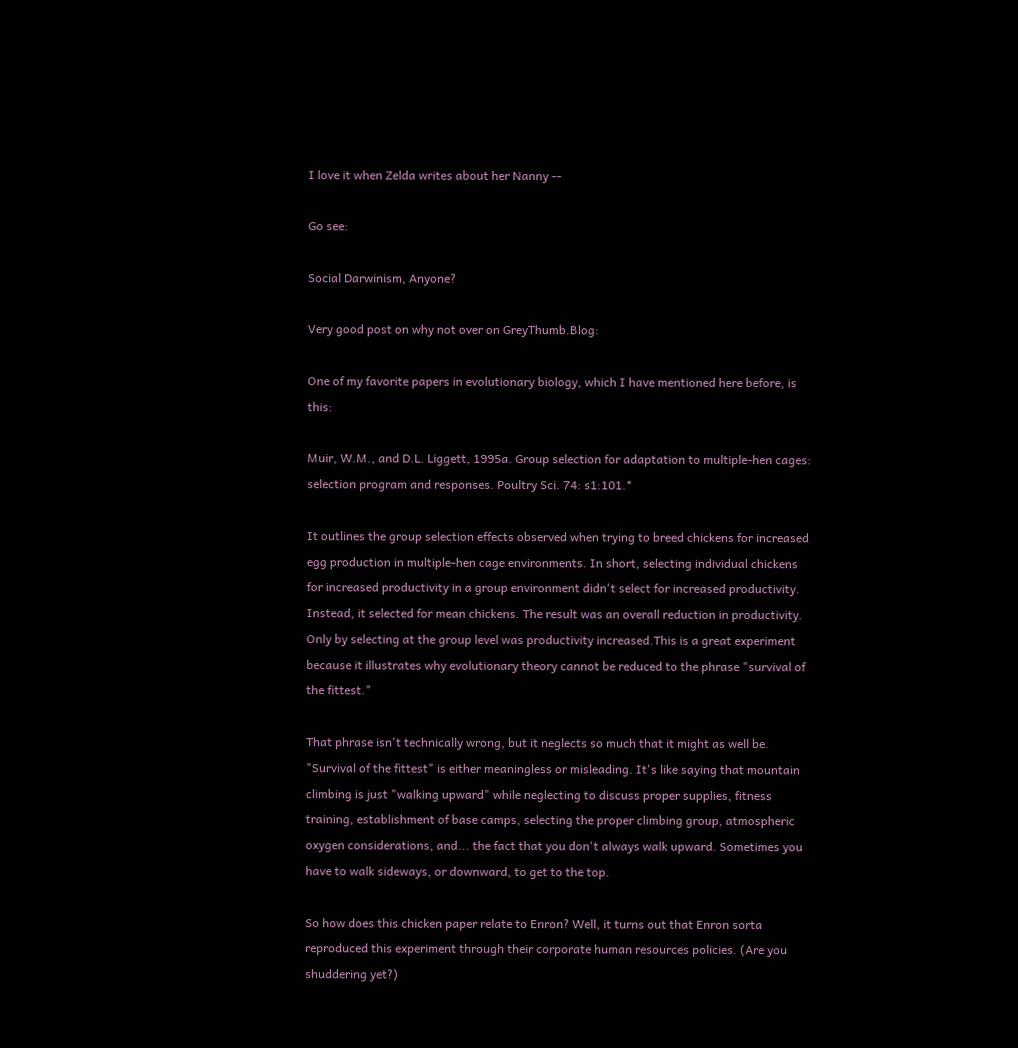I love it when Zelda writes about her Nanny --

Go see:

Social Darwinism, Anyone?

Very good post on why not over on GreyThumb.Blog:

One of my favorite papers in evolutionary biology, which I have mentioned here before, is this:

Muir, W.M., and D.L. Liggett, 1995a. Group selection for adaptation to multiple-hen cages: selection program and responses. Poultry Sci. 74: s1:101.*

It outlines the group selection effects observed when trying to breed chickens for increased egg production in multiple-hen cage environments. In short, selecting individual chickens for increased productivity in a group environment didn't select for increased productivity. Instead, it selected for mean chickens. The result was an overall reduction in productivity. Only by selecting at the group level was productivity increased.This is a great experiment because it illustrates why evolutionary theory cannot be reduced to the phrase "survival of the fittest."

That phrase isn't technically wrong, but it neglects so much that it might as well be. "Survival of the fittest" is either meaningless or misleading. It's like saying that mountain climbing is just "walking upward" while neglecting to discuss proper supplies, fitness training, establishment of base camps, selecting the proper climbing group, atmospheric oxygen considerations, and... the fact that you don't always walk upward. Sometimes you have to walk sideways, or downward, to get to the top.

So how does this chicken paper relate to Enron? Well, it turns out that Enron sorta reproduced this experiment through their corporate human resources policies. (Are you shuddering yet?)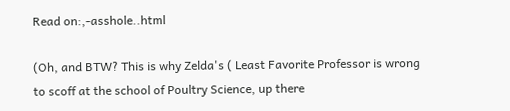Read on:,-asshole..html

(Oh, and BTW? This is why Zelda's ( Least Favorite Professor is wrong to scoff at the school of Poultry Science, up there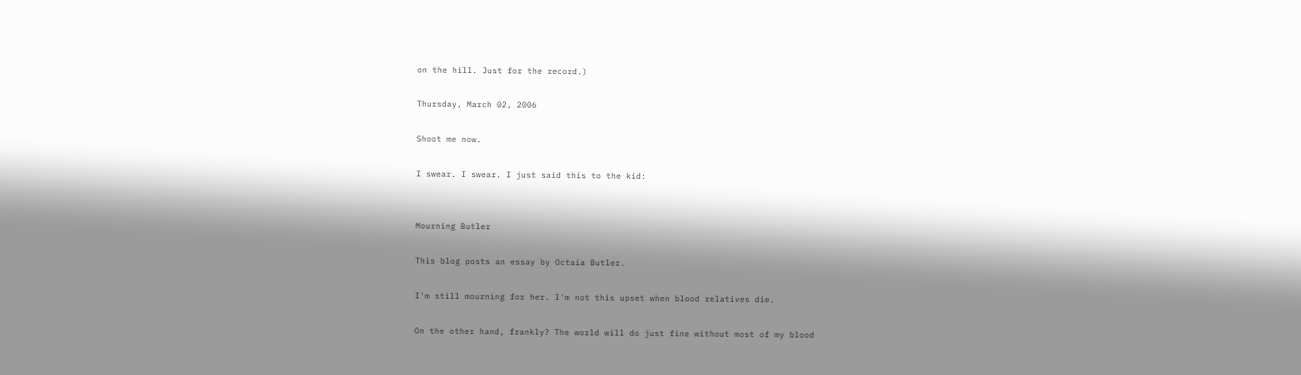on the hill. Just for the record.)

Thursday, March 02, 2006

Shoot me now.

I swear. I swear. I just said this to the kid:


Mourning Butler

This blog posts an essay by Octaia Butler.

I'm still mourning for her. I'm not this upset when blood relatives die.

On the other hand, frankly? The world will do just fine without most of my blood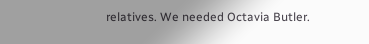relatives. We needed Octavia Butler.